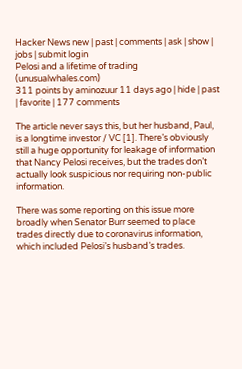Hacker News new | past | comments | ask | show | jobs | submit login
Pelosi and a lifetime of trading (unusualwhales.com)
311 points by aminozuur 11 days ago | hide | past | favorite | 177 comments

The article never says this, but her husband, Paul, is a longtime investor / VC [1]. There’s obviously still a huge opportunity for leakage of information that Nancy Pelosi receives, but the trades don’t actually look suspicious nor requiring non-public information.

There was some reporting on this issue more broadly when Senator Burr seemed to place trades directly due to coronavirus information, which included Pelosi’s husband’s trades.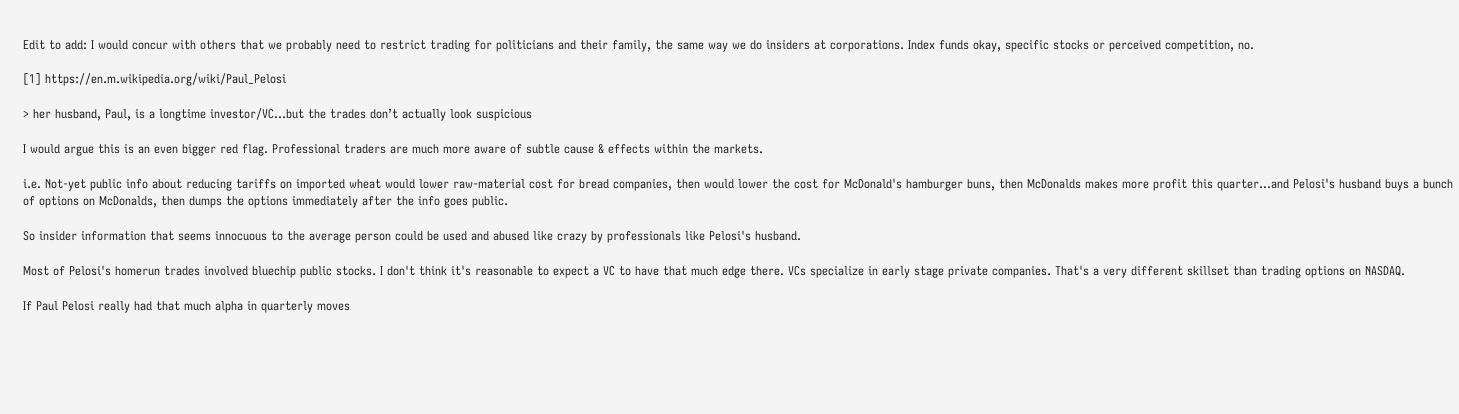Edit to add: I would concur with others that we probably need to restrict trading for politicians and their family, the same way we do insiders at corporations. Index funds okay, specific stocks or perceived competition, no.

[1] https://en.m.wikipedia.org/wiki/Paul_Pelosi

> her husband, Paul, is a longtime investor/VC...but the trades don’t actually look suspicious

I would argue this is an even bigger red flag. Professional traders are much more aware of subtle cause & effects within the markets.

i.e. Not-yet public info about reducing tariffs on imported wheat would lower raw-material cost for bread companies, then would lower the cost for McDonald's hamburger buns, then McDonalds makes more profit this quarter...and Pelosi's husband buys a bunch of options on McDonalds, then dumps the options immediately after the info goes public.

So insider information that seems innocuous to the average person could be used and abused like crazy by professionals like Pelosi's husband.

Most of Pelosi's homerun trades involved bluechip public stocks. I don't think it's reasonable to expect a VC to have that much edge there. VCs specialize in early stage private companies. That's a very different skillset than trading options on NASDAQ.

If Paul Pelosi really had that much alpha in quarterly moves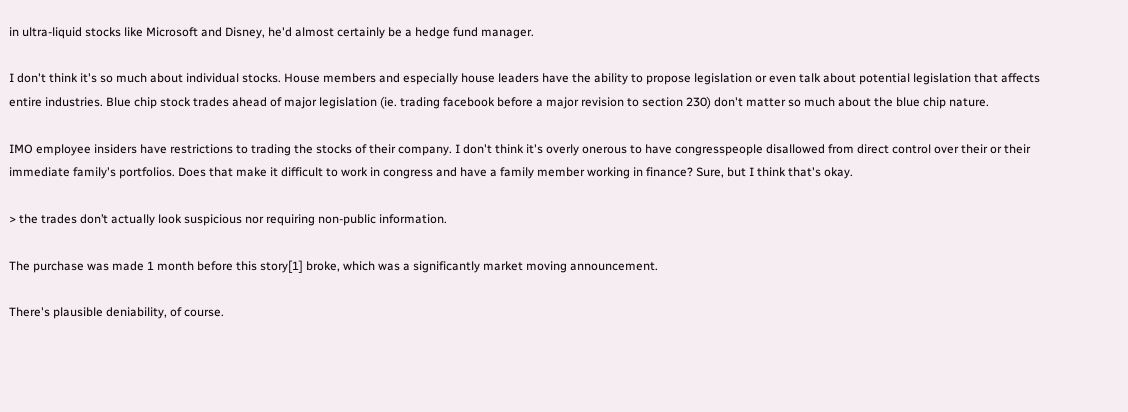in ultra-liquid stocks like Microsoft and Disney, he'd almost certainly be a hedge fund manager.

I don't think it's so much about individual stocks. House members and especially house leaders have the ability to propose legislation or even talk about potential legislation that affects entire industries. Blue chip stock trades ahead of major legislation (ie. trading facebook before a major revision to section 230) don't matter so much about the blue chip nature.

IMO employee insiders have restrictions to trading the stocks of their company. I don't think it's overly onerous to have congresspeople disallowed from direct control over their or their immediate family's portfolios. Does that make it difficult to work in congress and have a family member working in finance? Sure, but I think that's okay.

> the trades don’t actually look suspicious nor requiring non-public information.

The purchase was made 1 month before this story[1] broke, which was a significantly market moving announcement.

There's plausible deniability, of course.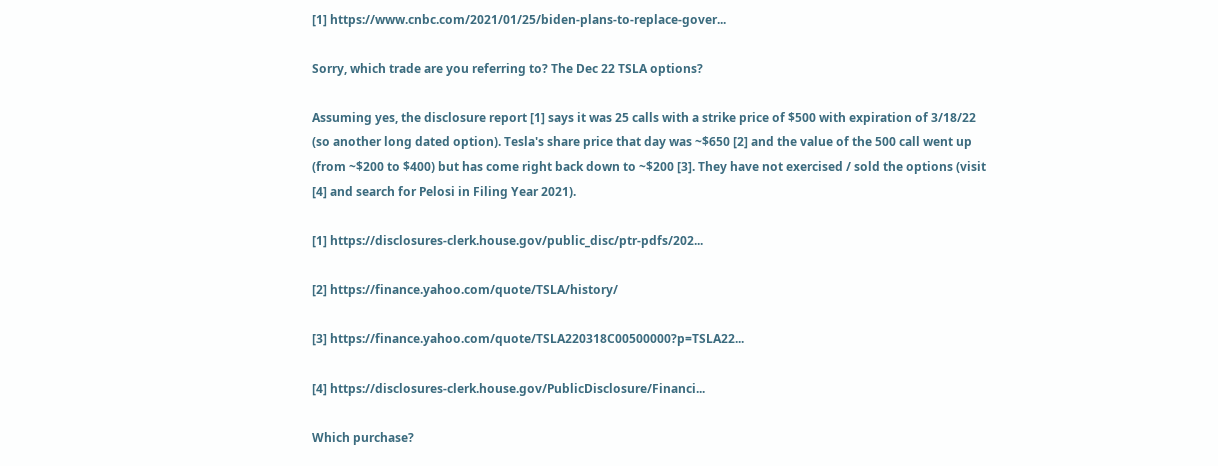[1] https://www.cnbc.com/2021/01/25/biden-plans-to-replace-gover...

Sorry, which trade are you referring to? The Dec 22 TSLA options?

Assuming yes, the disclosure report [1] says it was 25 calls with a strike price of $500 with expiration of 3/18/22 (so another long dated option). Tesla's share price that day was ~$650 [2] and the value of the 500 call went up (from ~$200 to $400) but has come right back down to ~$200 [3]. They have not exercised / sold the options (visit [4] and search for Pelosi in Filing Year 2021).

[1] https://disclosures-clerk.house.gov/public_disc/ptr-pdfs/202...

[2] https://finance.yahoo.com/quote/TSLA/history/

[3] https://finance.yahoo.com/quote/TSLA220318C00500000?p=TSLA22...

[4] https://disclosures-clerk.house.gov/PublicDisclosure/Financi...

Which purchase?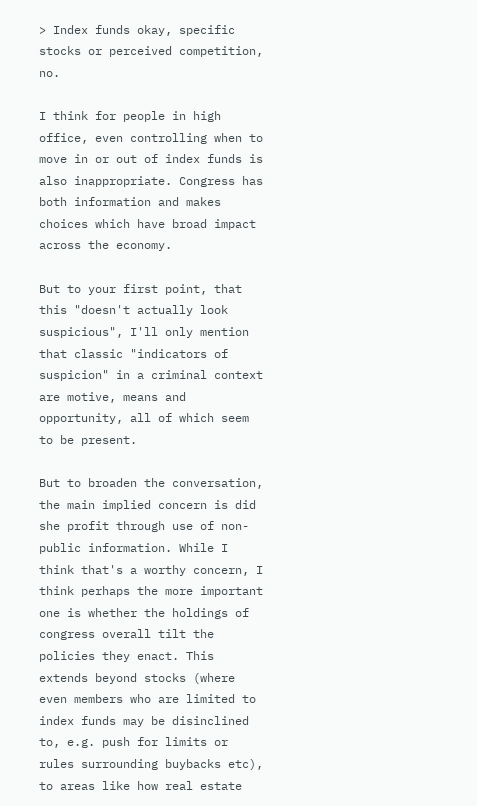> Index funds okay, specific stocks or perceived competition, no.

I think for people in high office, even controlling when to move in or out of index funds is also inappropriate. Congress has both information and makes choices which have broad impact across the economy.

But to your first point, that this "doesn't actually look suspicious", I'll only mention that classic "indicators of suspicion" in a criminal context are motive, means and opportunity, all of which seem to be present.

But to broaden the conversation, the main implied concern is did she profit through use of non-public information. While I think that's a worthy concern, I think perhaps the more important one is whether the holdings of congress overall tilt the policies they enact. This extends beyond stocks (where even members who are limited to index funds may be disinclined to, e.g. push for limits or rules surrounding buybacks etc), to areas like how real estate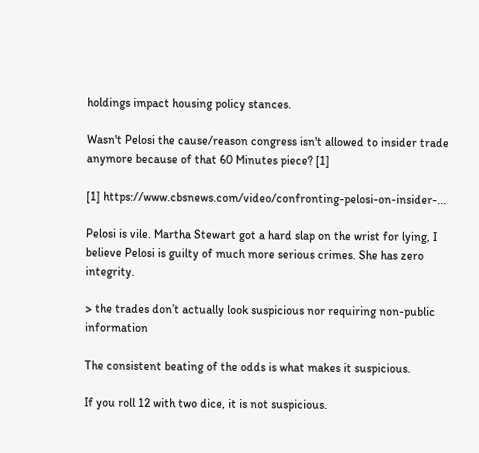holdings impact housing policy stances.

Wasn't Pelosi the cause/reason congress isn't allowed to insider trade anymore because of that 60 Minutes piece? [1]

[1] https://www.cbsnews.com/video/confronting-pelosi-on-insider-...

Pelosi is vile. Martha Stewart got a hard slap on the wrist for lying, I believe Pelosi is guilty of much more serious crimes. She has zero integrity.

> the trades don’t actually look suspicious nor requiring non-public information

The consistent beating of the odds is what makes it suspicious.

If you roll 12 with two dice, it is not suspicious.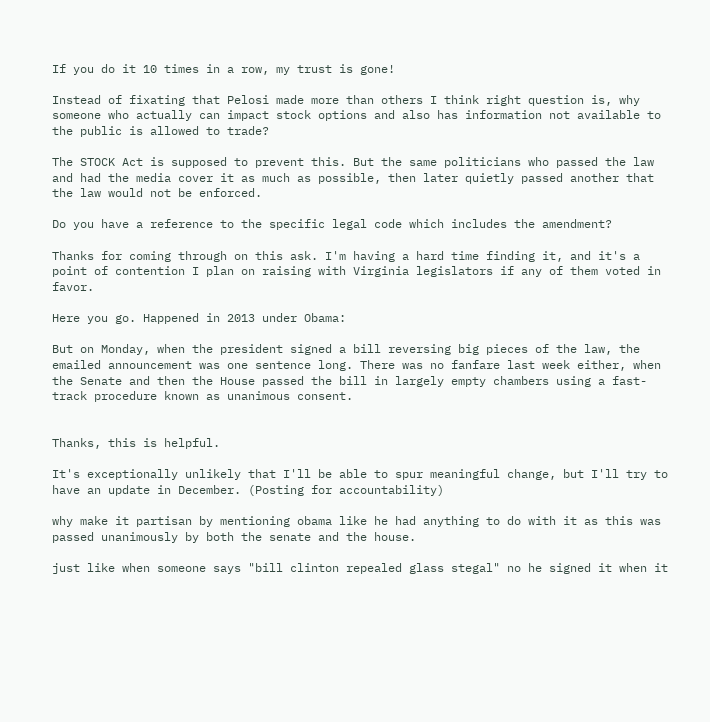If you do it 10 times in a row, my trust is gone!

Instead of fixating that Pelosi made more than others I think right question is, why someone who actually can impact stock options and also has information not available to the public is allowed to trade?

The STOCK Act is supposed to prevent this. But the same politicians who passed the law and had the media cover it as much as possible, then later quietly passed another that the law would not be enforced.

Do you have a reference to the specific legal code which includes the amendment?

Thanks for coming through on this ask. I'm having a hard time finding it, and it's a point of contention I plan on raising with Virginia legislators if any of them voted in favor.

Here you go. Happened in 2013 under Obama:

But on Monday, when the president signed a bill reversing big pieces of the law, the emailed announcement was one sentence long. There was no fanfare last week either, when the Senate and then the House passed the bill in largely empty chambers using a fast-track procedure known as unanimous consent.


Thanks, this is helpful.

It's exceptionally unlikely that I'll be able to spur meaningful change, but I'll try to have an update in December. (Posting for accountability)

why make it partisan by mentioning obama like he had anything to do with it as this was passed unanimously by both the senate and the house.

just like when someone says "bill clinton repealed glass stegal" no he signed it when it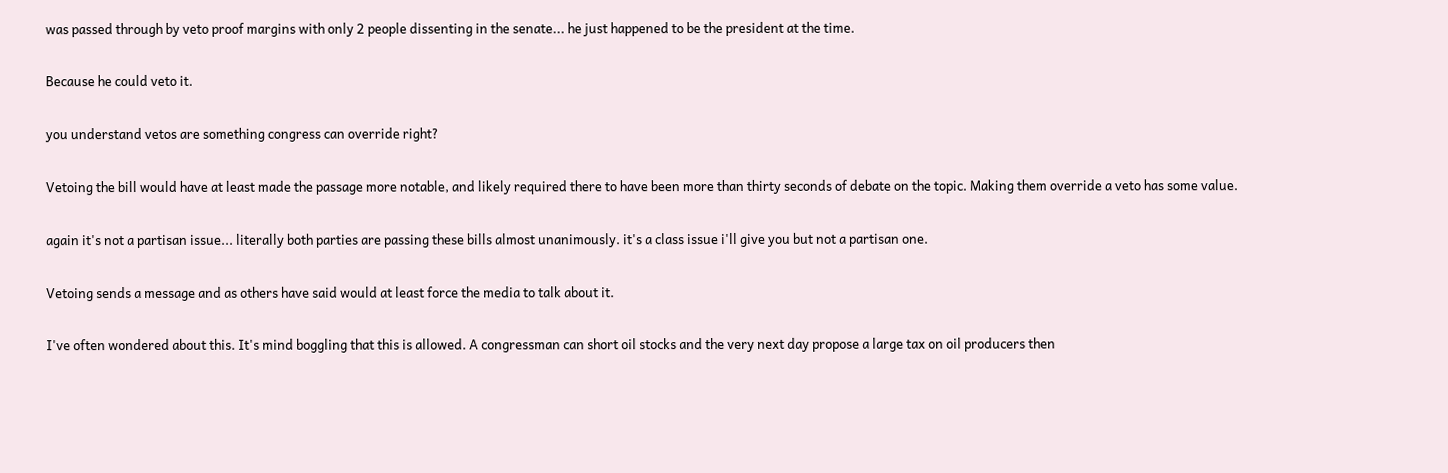was passed through by veto proof margins with only 2 people dissenting in the senate... he just happened to be the president at the time.

Because he could veto it.

you understand vetos are something congress can override right?

Vetoing the bill would have at least made the passage more notable, and likely required there to have been more than thirty seconds of debate on the topic. Making them override a veto has some value.

again it's not a partisan issue... literally both parties are passing these bills almost unanimously. it's a class issue i'll give you but not a partisan one.

Vetoing sends a message and as others have said would at least force the media to talk about it.

I've often wondered about this. It's mind boggling that this is allowed. A congressman can short oil stocks and the very next day propose a large tax on oil producers then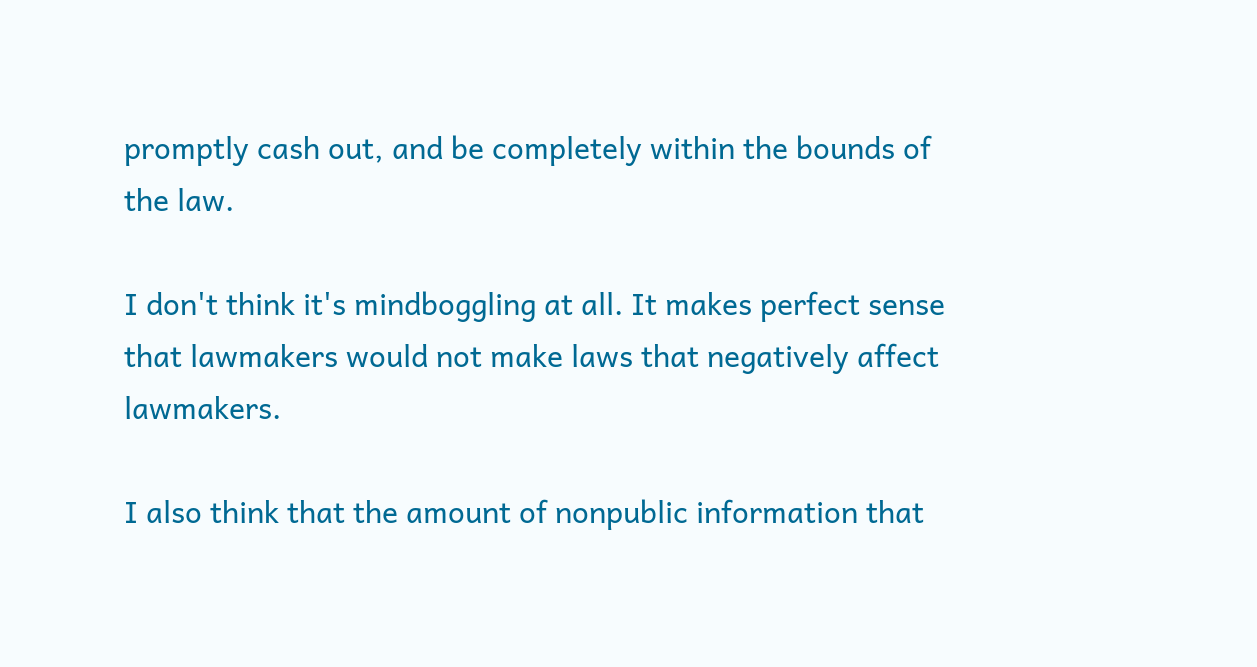promptly cash out, and be completely within the bounds of the law.

I don't think it's mindboggling at all. It makes perfect sense that lawmakers would not make laws that negatively affect lawmakers.

I also think that the amount of nonpublic information that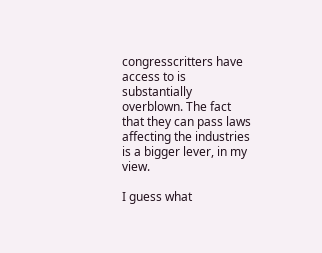congresscritters have access to is substantially overblown. The fact that they can pass laws affecting the industries is a bigger lever, in my view.

I guess what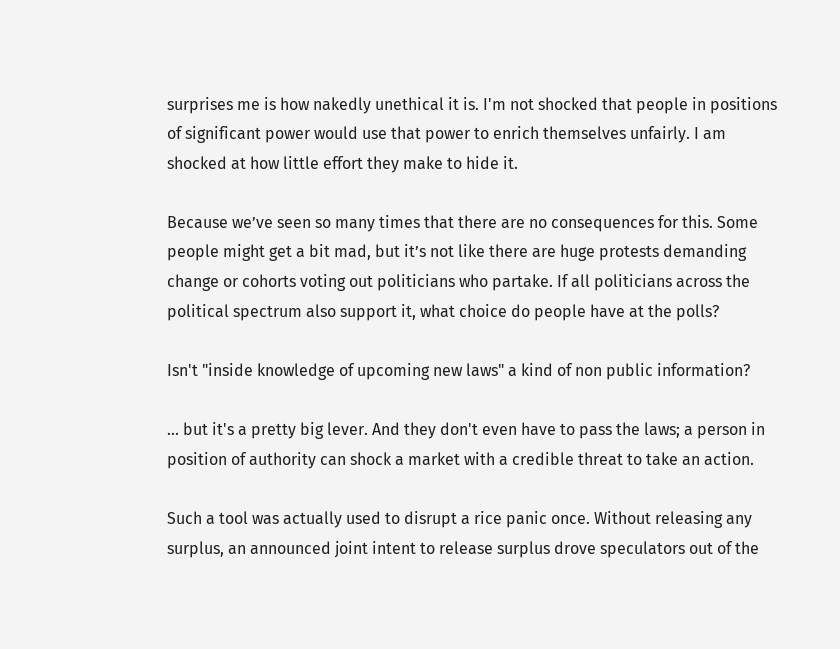surprises me is how nakedly unethical it is. I'm not shocked that people in positions of significant power would use that power to enrich themselves unfairly. I am shocked at how little effort they make to hide it.

Because we’ve seen so many times that there are no consequences for this. Some people might get a bit mad, but it’s not like there are huge protests demanding change or cohorts voting out politicians who partake. If all politicians across the political spectrum also support it, what choice do people have at the polls?

Isn't "inside knowledge of upcoming new laws" a kind of non public information?

... but it's a pretty big lever. And they don't even have to pass the laws; a person in position of authority can shock a market with a credible threat to take an action.

Such a tool was actually used to disrupt a rice panic once. Without releasing any surplus, an announced joint intent to release surplus drove speculators out of the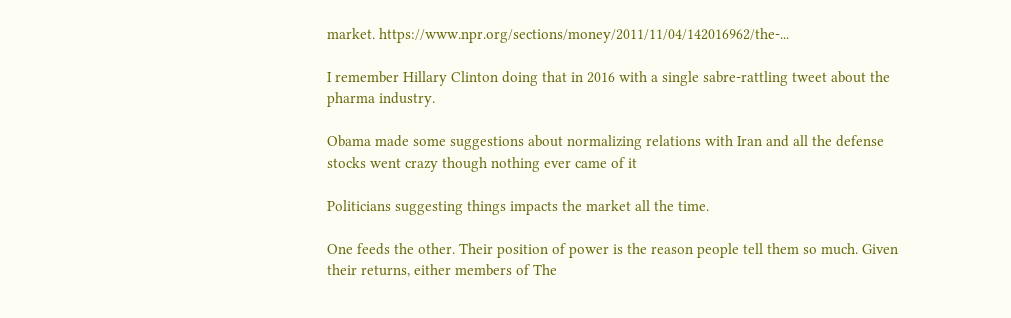market. https://www.npr.org/sections/money/2011/11/04/142016962/the-...

I remember Hillary Clinton doing that in 2016 with a single sabre-rattling tweet about the pharma industry.

Obama made some suggestions about normalizing relations with Iran and all the defense stocks went crazy though nothing ever came of it

Politicians suggesting things impacts the market all the time.

One feeds the other. Their position of power is the reason people tell them so much. Given their returns, either members of The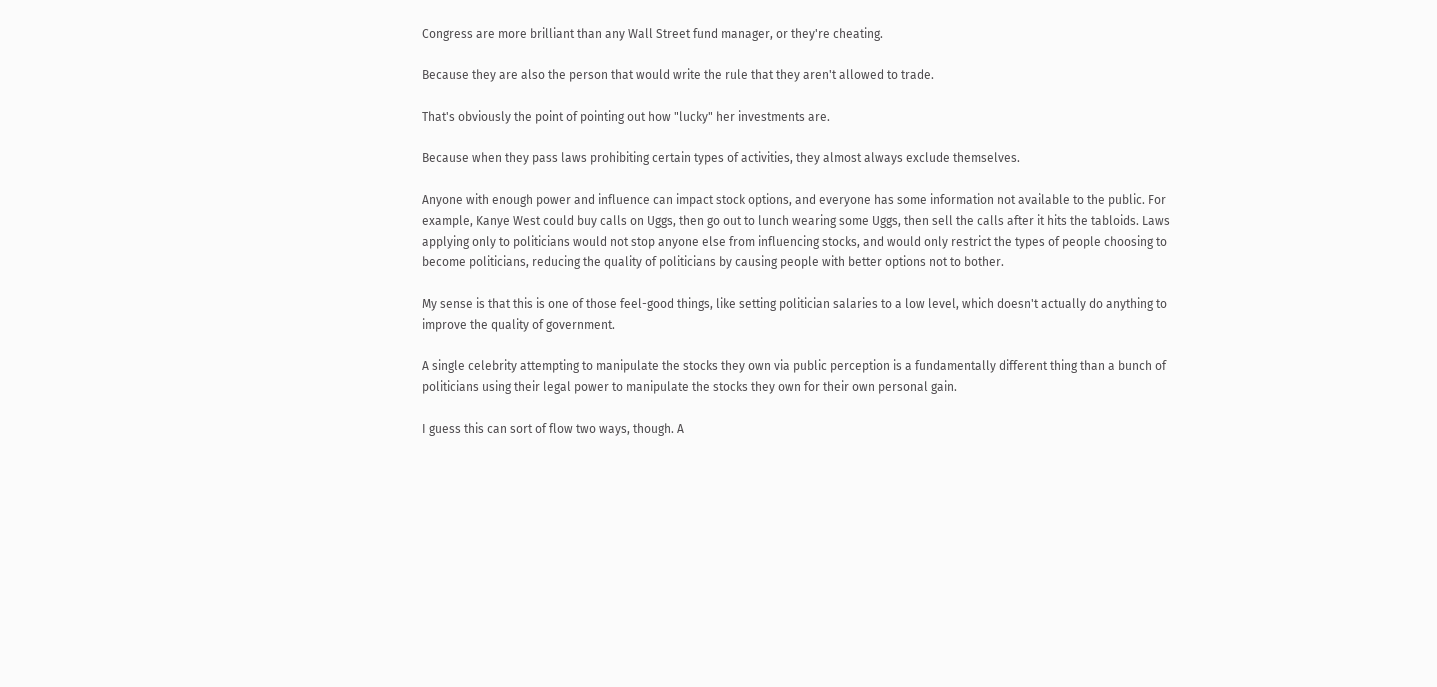Congress are more brilliant than any Wall Street fund manager, or they're cheating.

Because they are also the person that would write the rule that they aren't allowed to trade.

That's obviously the point of pointing out how "lucky" her investments are.

Because when they pass laws prohibiting certain types of activities, they almost always exclude themselves.

Anyone with enough power and influence can impact stock options, and everyone has some information not available to the public. For example, Kanye West could buy calls on Uggs, then go out to lunch wearing some Uggs, then sell the calls after it hits the tabloids. Laws applying only to politicians would not stop anyone else from influencing stocks, and would only restrict the types of people choosing to become politicians, reducing the quality of politicians by causing people with better options not to bother.

My sense is that this is one of those feel-good things, like setting politician salaries to a low level, which doesn't actually do anything to improve the quality of government.

A single celebrity attempting to manipulate the stocks they own via public perception is a fundamentally different thing than a bunch of politicians using their legal power to manipulate the stocks they own for their own personal gain.

I guess this can sort of flow two ways, though. A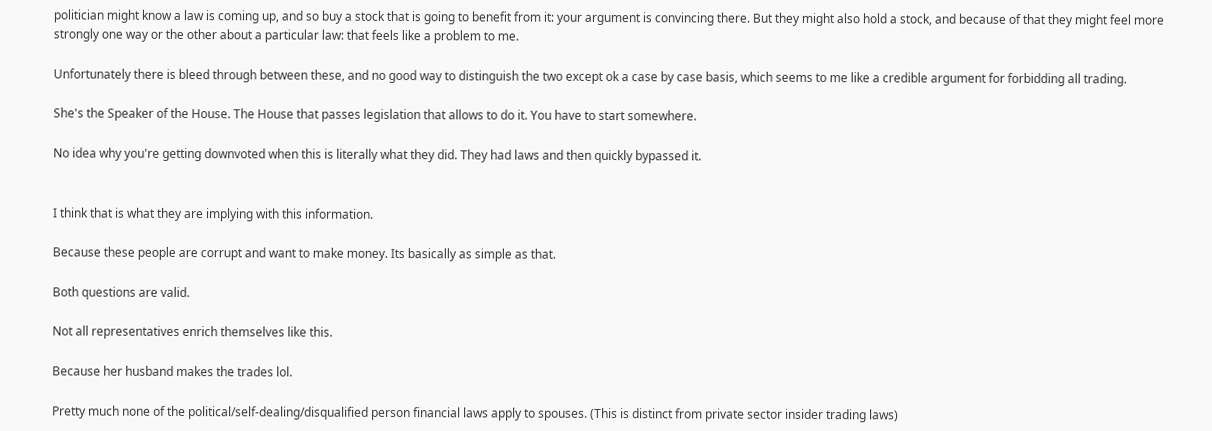politician might know a law is coming up, and so buy a stock that is going to benefit from it: your argument is convincing there. But they might also hold a stock, and because of that they might feel more strongly one way or the other about a particular law: that feels like a problem to me.

Unfortunately there is bleed through between these, and no good way to distinguish the two except ok a case by case basis, which seems to me like a credible argument for forbidding all trading.

She's the Speaker of the House. The House that passes legislation that allows to do it. You have to start somewhere.

No idea why you're getting downvoted when this is literally what they did. They had laws and then quickly bypassed it.


I think that is what they are implying with this information.

Because these people are corrupt and want to make money. Its basically as simple as that.

Both questions are valid.

Not all representatives enrich themselves like this.

Because her husband makes the trades lol.

Pretty much none of the political/self-dealing/disqualified person financial laws apply to spouses. (This is distinct from private sector insider trading laws)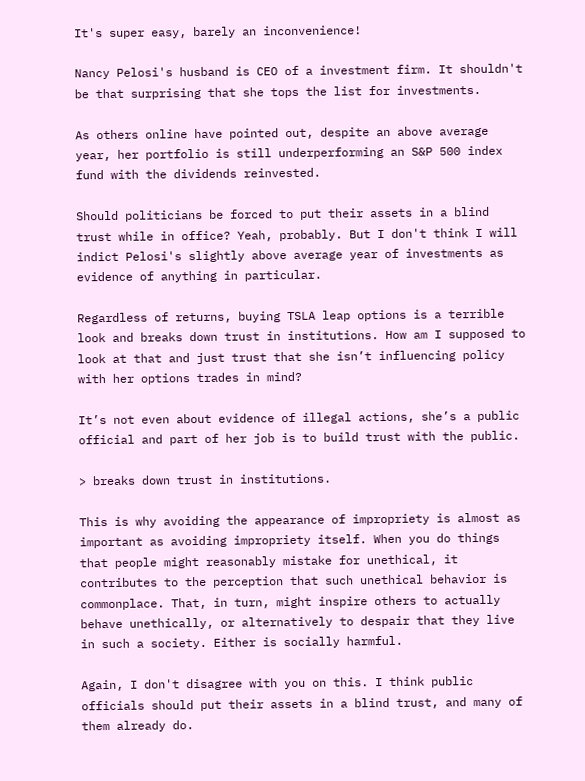It's super easy, barely an inconvenience!

Nancy Pelosi's husband is CEO of a investment firm. It shouldn't be that surprising that she tops the list for investments.

As others online have pointed out, despite an above average year, her portfolio is still underperforming an S&P 500 index fund with the dividends reinvested.

Should politicians be forced to put their assets in a blind trust while in office? Yeah, probably. But I don't think I will indict Pelosi's slightly above average year of investments as evidence of anything in particular.

Regardless of returns, buying TSLA leap options is a terrible look and breaks down trust in institutions. How am I supposed to look at that and just trust that she isn’t influencing policy with her options trades in mind?

It’s not even about evidence of illegal actions, she’s a public official and part of her job is to build trust with the public.

> breaks down trust in institutions.

This is why avoiding the appearance of impropriety is almost as important as avoiding impropriety itself. When you do things that people might reasonably mistake for unethical, it contributes to the perception that such unethical behavior is commonplace. That, in turn, might inspire others to actually behave unethically, or alternatively to despair that they live in such a society. Either is socially harmful.

Again, I don't disagree with you on this. I think public officials should put their assets in a blind trust, and many of them already do.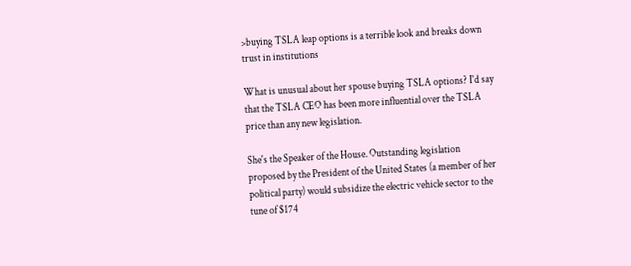>buying TSLA leap options is a terrible look and breaks down trust in institutions

What is unusual about her spouse buying TSLA options? I'd say that the TSLA CEO has been more influential over the TSLA price than any new legislation.

She's the Speaker of the House. Outstanding legislation proposed by the President of the United States (a member of her political party) would subsidize the electric vehicle sector to the tune of $174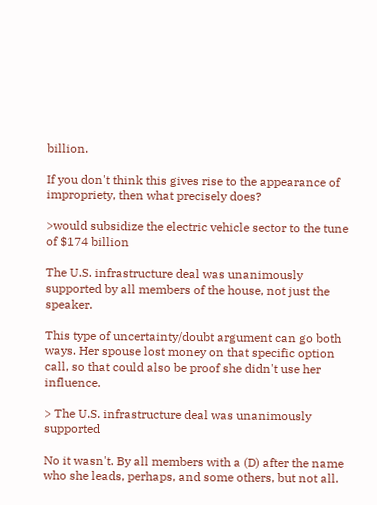billion.

If you don't think this gives rise to the appearance of impropriety, then what precisely does?

>would subsidize the electric vehicle sector to the tune of $174 billion

The U.S. infrastructure deal was unanimously supported by all members of the house, not just the speaker.

This type of uncertainty/doubt argument can go both ways. Her spouse lost money on that specific option call, so that could also be proof she didn't use her influence.

> The U.S. infrastructure deal was unanimously supported

No it wasn't. By all members with a (D) after the name who she leads, perhaps, and some others, but not all.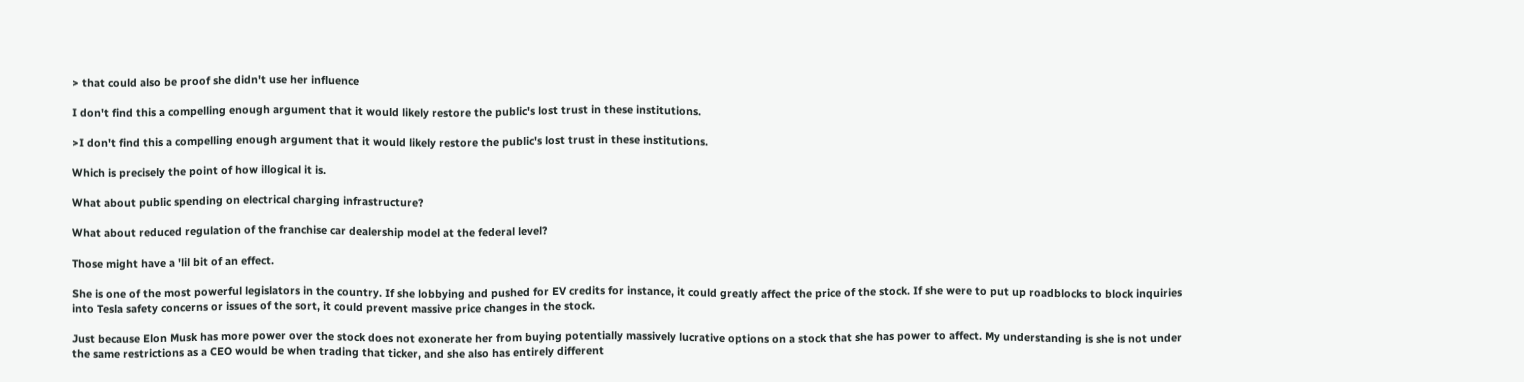> that could also be proof she didn't use her influence

I don't find this a compelling enough argument that it would likely restore the public's lost trust in these institutions.

>I don't find this a compelling enough argument that it would likely restore the public's lost trust in these institutions.

Which is precisely the point of how illogical it is.

What about public spending on electrical charging infrastructure?

What about reduced regulation of the franchise car dealership model at the federal level?

Those might have a 'lil bit of an effect.

She is one of the most powerful legislators in the country. If she lobbying and pushed for EV credits for instance, it could greatly affect the price of the stock. If she were to put up roadblocks to block inquiries into Tesla safety concerns or issues of the sort, it could prevent massive price changes in the stock.

Just because Elon Musk has more power over the stock does not exonerate her from buying potentially massively lucrative options on a stock that she has power to affect. My understanding is she is not under the same restrictions as a CEO would be when trading that ticker, and she also has entirely different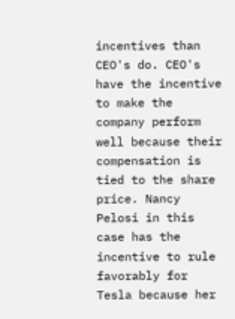incentives than CEO's do. CEO's have the incentive to make the company perform well because their compensation is tied to the share price. Nancy Pelosi in this case has the incentive to rule favorably for Tesla because her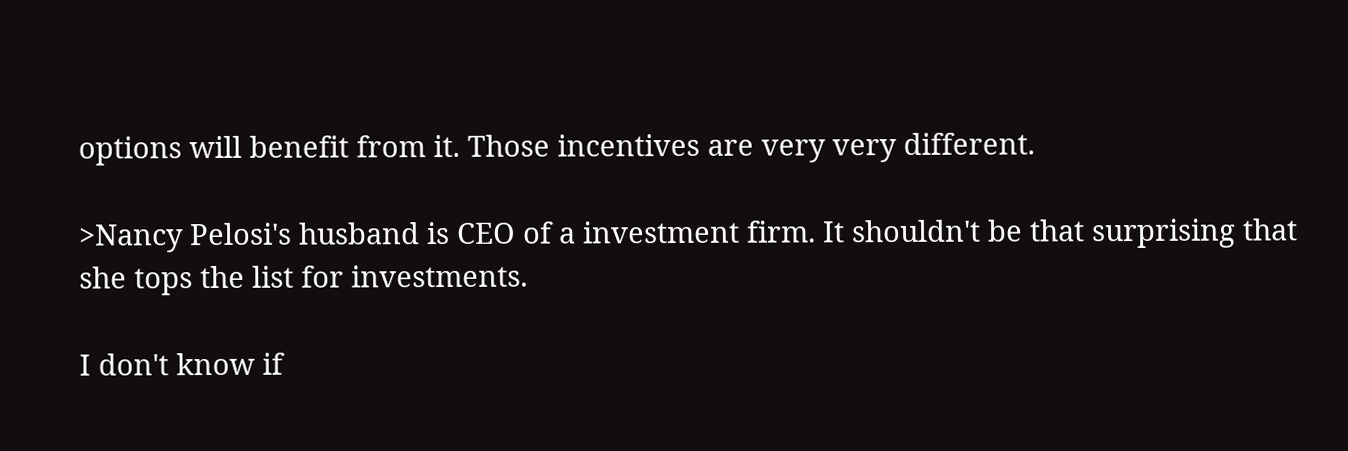options will benefit from it. Those incentives are very very different.

>Nancy Pelosi's husband is CEO of a investment firm. It shouldn't be that surprising that she tops the list for investments.

I don't know if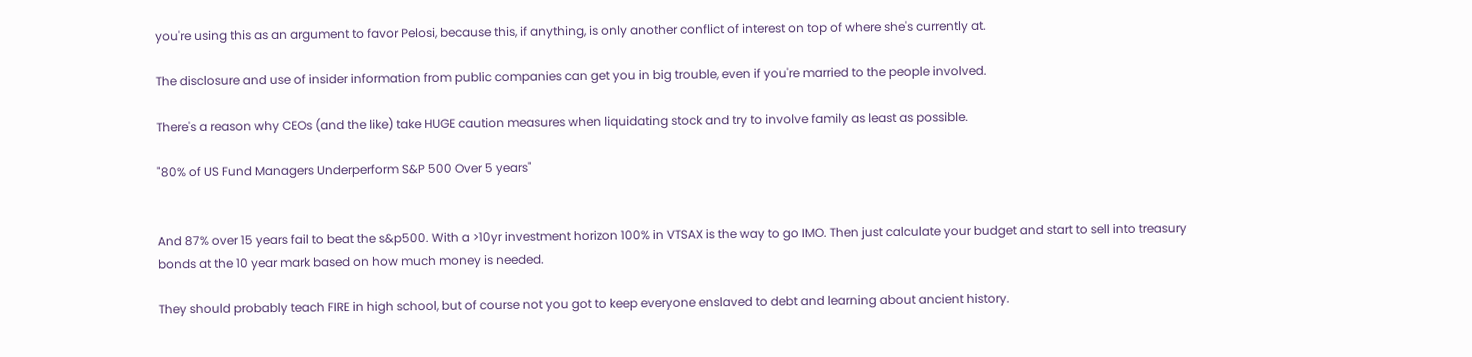you're using this as an argument to favor Pelosi, because this, if anything, is only another conflict of interest on top of where she's currently at.

The disclosure and use of insider information from public companies can get you in big trouble, even if you're married to the people involved.

There's a reason why CEOs (and the like) take HUGE caution measures when liquidating stock and try to involve family as least as possible.

"80% of US Fund Managers Underperform S&P 500 Over 5 years"


And 87% over 15 years fail to beat the s&p500. With a >10yr investment horizon 100% in VTSAX is the way to go IMO. Then just calculate your budget and start to sell into treasury bonds at the 10 year mark based on how much money is needed.

They should probably teach FIRE in high school, but of course not you got to keep everyone enslaved to debt and learning about ancient history.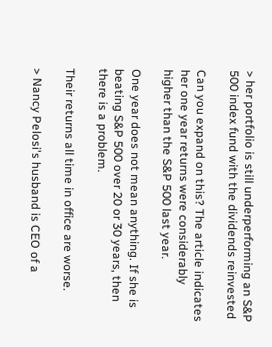> her portfolio is still underperforming an S&P 500 index fund with the dividends reinvested

Can you expand on this? The article indicates her one year returns were considerably higher than the S&P 500 last year.

One year does not mean anything. If she is beating S&P 500 over 20 or 30 years, then there is a problem.

Their returns all time in office are worse.

> Nancy Pelosi's husband is CEO of a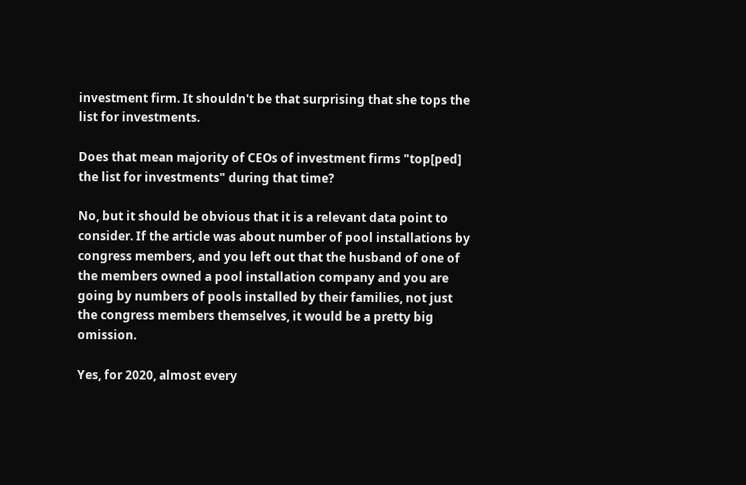investment firm. It shouldn't be that surprising that she tops the list for investments.

Does that mean majority of CEOs of investment firms "top[ped] the list for investments" during that time?

No, but it should be obvious that it is a relevant data point to consider. If the article was about number of pool installations by congress members, and you left out that the husband of one of the members owned a pool installation company and you are going by numbers of pools installed by their families, not just the congress members themselves, it would be a pretty big omission.

Yes, for 2020, almost every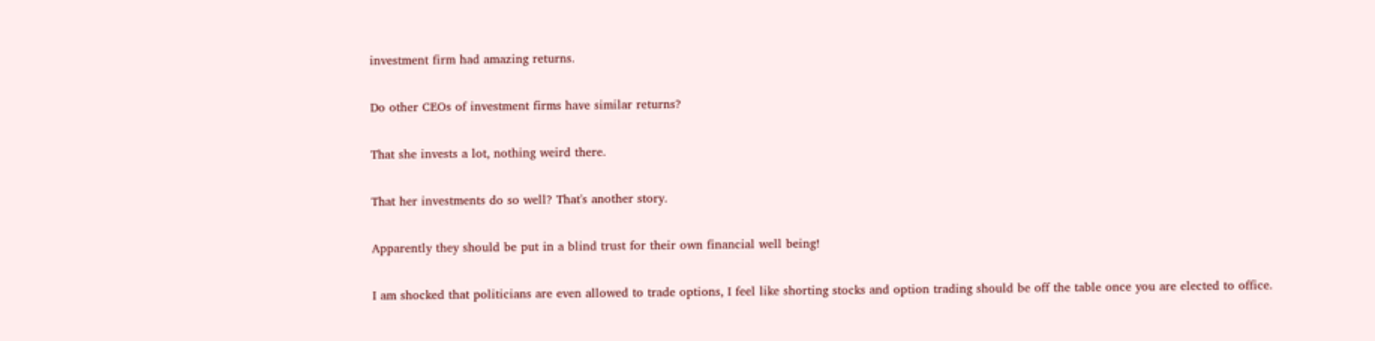investment firm had amazing returns.

Do other CEOs of investment firms have similar returns?

That she invests a lot, nothing weird there.

That her investments do so well? That's another story.

Apparently they should be put in a blind trust for their own financial well being!

I am shocked that politicians are even allowed to trade options, I feel like shorting stocks and option trading should be off the table once you are elected to office.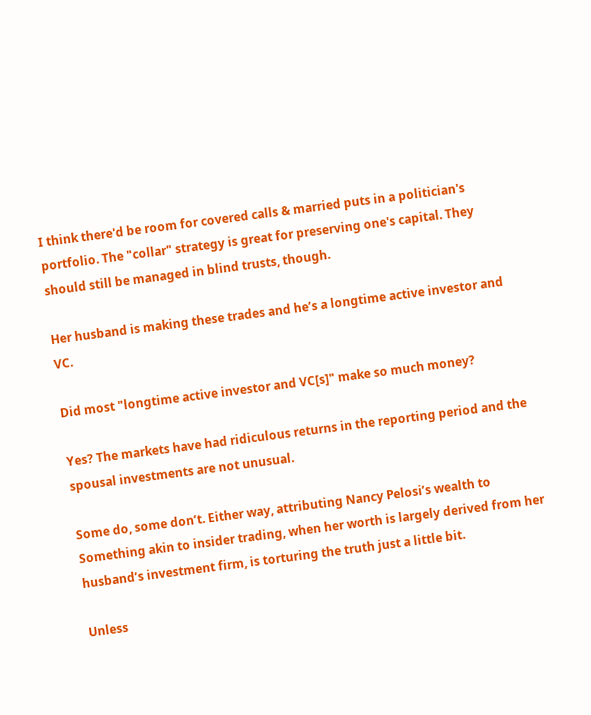I think there'd be room for covered calls & married puts in a politician's portfolio. The "collar" strategy is great for preserving one's capital. They should still be managed in blind trusts, though.

Her husband is making these trades and he’s a longtime active investor and VC.

Did most "longtime active investor and VC[s]" make so much money?

Yes? The markets have had ridiculous returns in the reporting period and the spousal investments are not unusual.

Some do, some don’t. Either way, attributing Nancy Pelosi’s wealth to Something akin to insider trading, when her worth is largely derived from her husband’s investment firm, is torturing the truth just a little bit.

Unless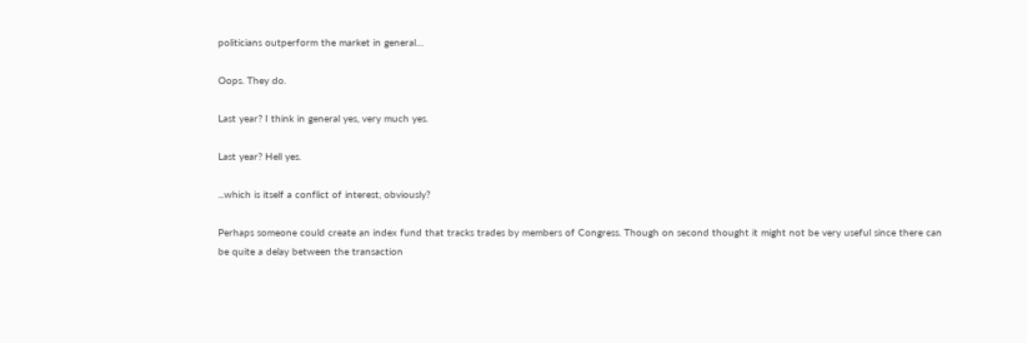politicians outperform the market in general…

Oops. They do.

Last year? I think in general yes, very much yes.

Last year? Hell yes.

...which is itself a conflict of interest, obviously?

Perhaps someone could create an index fund that tracks trades by members of Congress. Though on second thought it might not be very useful since there can be quite a delay between the transaction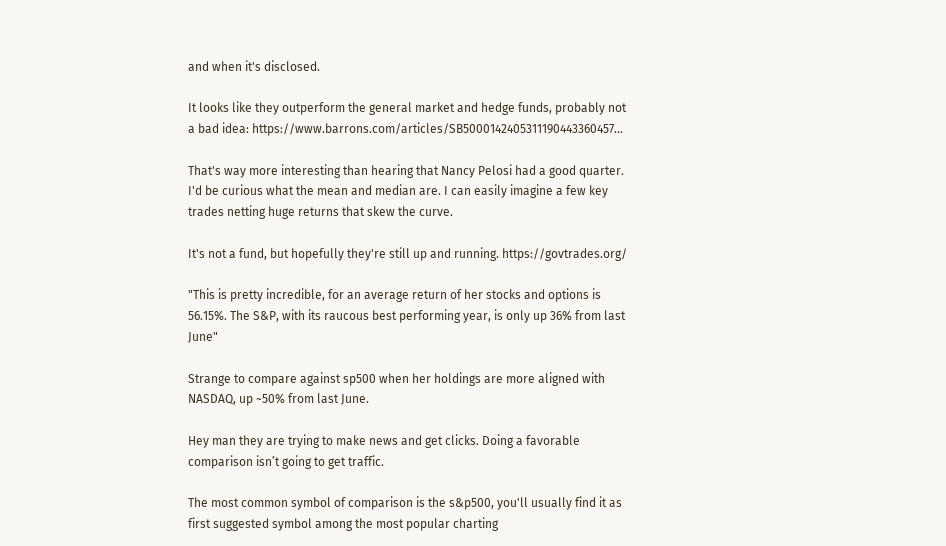and when it's disclosed.

It looks like they outperform the general market and hedge funds, probably not a bad idea: https://www.barrons.com/articles/SB5000142405311190443360457...

That's way more interesting than hearing that Nancy Pelosi had a good quarter. I'd be curious what the mean and median are. I can easily imagine a few key trades netting huge returns that skew the curve.

It's not a fund, but hopefully they're still up and running. https://govtrades.org/

"This is pretty incredible, for an average return of her stocks and options is 56.15%. The S&P, with its raucous best performing year, is only up 36% from last June"

Strange to compare against sp500 when her holdings are more aligned with NASDAQ, up ~50% from last June.

Hey man they are trying to make news and get clicks. Doing a favorable comparison isn’t going to get traffic.

The most common symbol of comparison is the s&p500, you'll usually find it as first suggested symbol among the most popular charting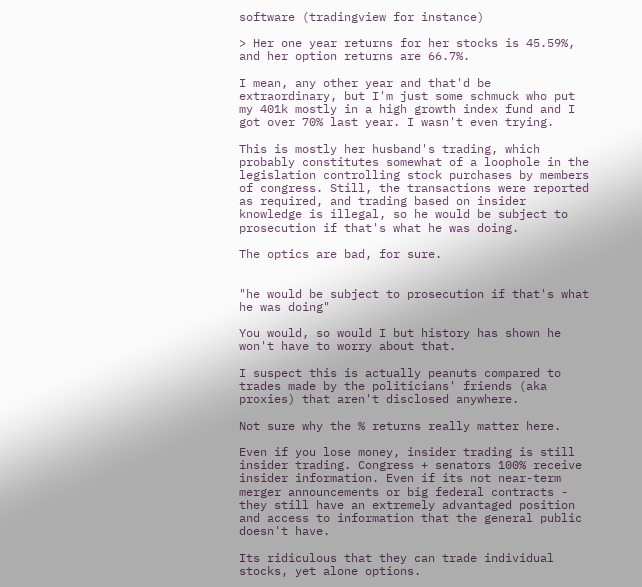software (tradingview for instance)

> Her one year returns for her stocks is 45.59%, and her option returns are 66.7%.

I mean, any other year and that'd be extraordinary, but I'm just some schmuck who put my 401k mostly in a high growth index fund and I got over 70% last year. I wasn't even trying.

This is mostly her husband's trading, which probably constitutes somewhat of a loophole in the legislation controlling stock purchases by members of congress. Still, the transactions were reported as required, and trading based on insider knowledge is illegal, so he would be subject to prosecution if that's what he was doing.

The optics are bad, for sure.


"he would be subject to prosecution if that's what he was doing"

You would, so would I but history has shown he won't have to worry about that.

I suspect this is actually peanuts compared to trades made by the politicians' friends (aka proxies) that aren't disclosed anywhere.

Not sure why the % returns really matter here.

Even if you lose money, insider trading is still insider trading. Congress + senators 100% receive insider information. Even if its not near-term merger announcements or big federal contracts - they still have an extremely advantaged position and access to information that the general public doesn't have.

Its ridiculous that they can trade individual stocks, yet alone options.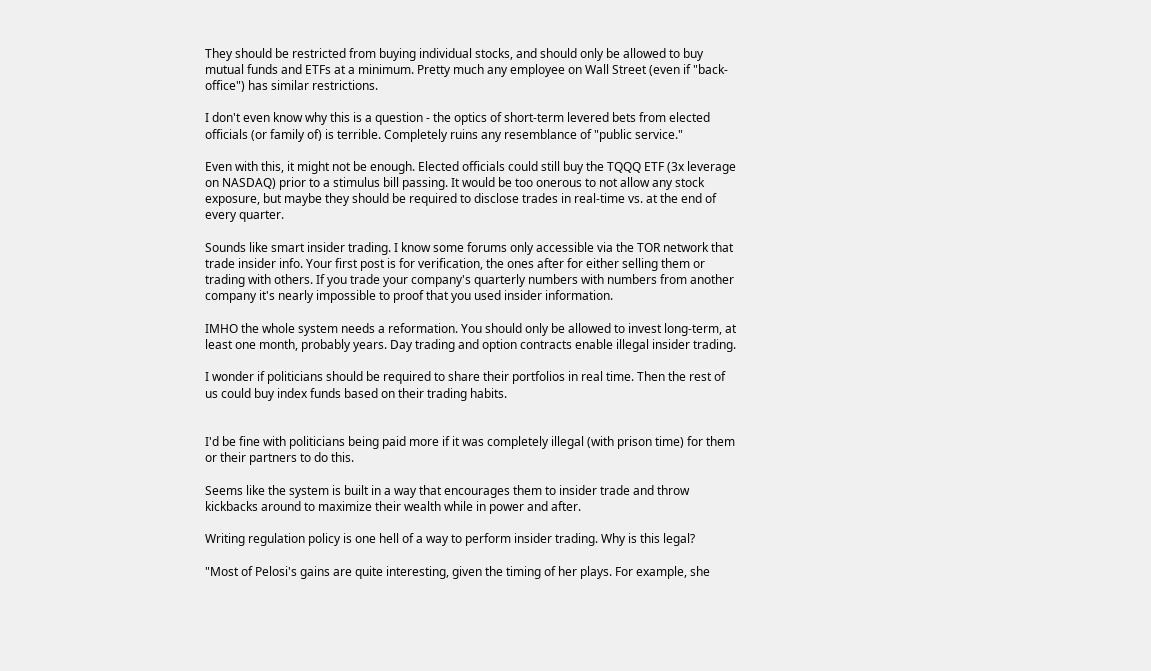They should be restricted from buying individual stocks, and should only be allowed to buy mutual funds and ETFs at a minimum. Pretty much any employee on Wall Street (even if "back-office") has similar restrictions.

I don't even know why this is a question - the optics of short-term levered bets from elected officials (or family of) is terrible. Completely ruins any resemblance of "public service."

Even with this, it might not be enough. Elected officials could still buy the TQQQ ETF (3x leverage on NASDAQ) prior to a stimulus bill passing. It would be too onerous to not allow any stock exposure, but maybe they should be required to disclose trades in real-time vs. at the end of every quarter.

Sounds like smart insider trading. I know some forums only accessible via the TOR network that trade insider info. Your first post is for verification, the ones after for either selling them or trading with others. If you trade your company's quarterly numbers with numbers from another company it's nearly impossible to proof that you used insider information.

IMHO the whole system needs a reformation. You should only be allowed to invest long-term, at least one month, probably years. Day trading and option contracts enable illegal insider trading.

I wonder if politicians should be required to share their portfolios in real time. Then the rest of us could buy index funds based on their trading habits.


I'd be fine with politicians being paid more if it was completely illegal (with prison time) for them or their partners to do this.

Seems like the system is built in a way that encourages them to insider trade and throw kickbacks around to maximize their wealth while in power and after.

Writing regulation policy is one hell of a way to perform insider trading. Why is this legal?

"Most of Pelosi's gains are quite interesting, given the timing of her plays. For example, she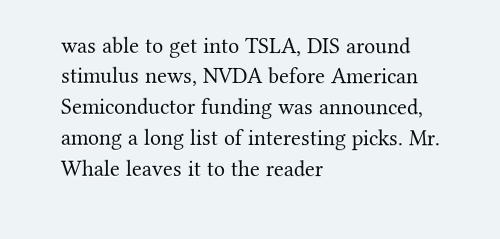was able to get into TSLA, DIS around stimulus news, NVDA before American Semiconductor funding was announced, among a long list of interesting picks. Mr. Whale leaves it to the reader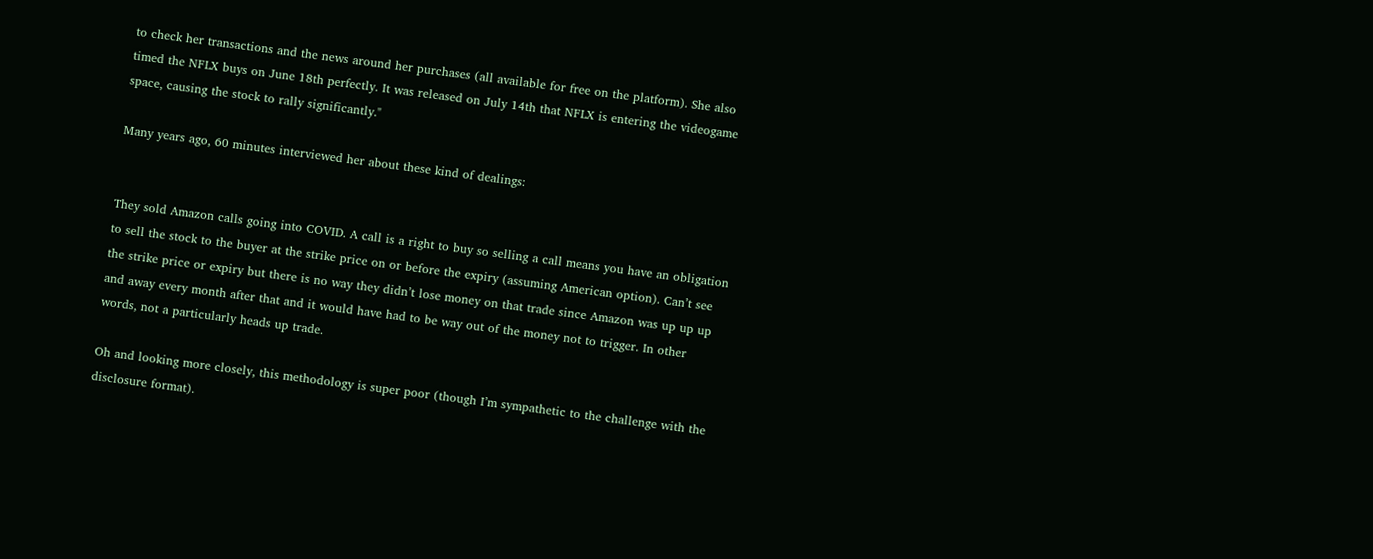to check her transactions and the news around her purchases (all available for free on the platform). She also timed the NFLX buys on June 18th perfectly. It was released on July 14th that NFLX is entering the videogame space, causing the stock to rally significantly."

Many years ago, 60 minutes interviewed her about these kind of dealings:


They sold Amazon calls going into COVID. A call is a right to buy so selling a call means you have an obligation to sell the stock to the buyer at the strike price on or before the expiry (assuming American option). Can’t see the strike price or expiry but there is no way they didn’t lose money on that trade since Amazon was up up up and away every month after that and it would have had to be way out of the money not to trigger. In other words, not a particularly heads up trade.

Oh and looking more closely, this methodology is super poor (though I’m sympathetic to the challenge with the disclosure format).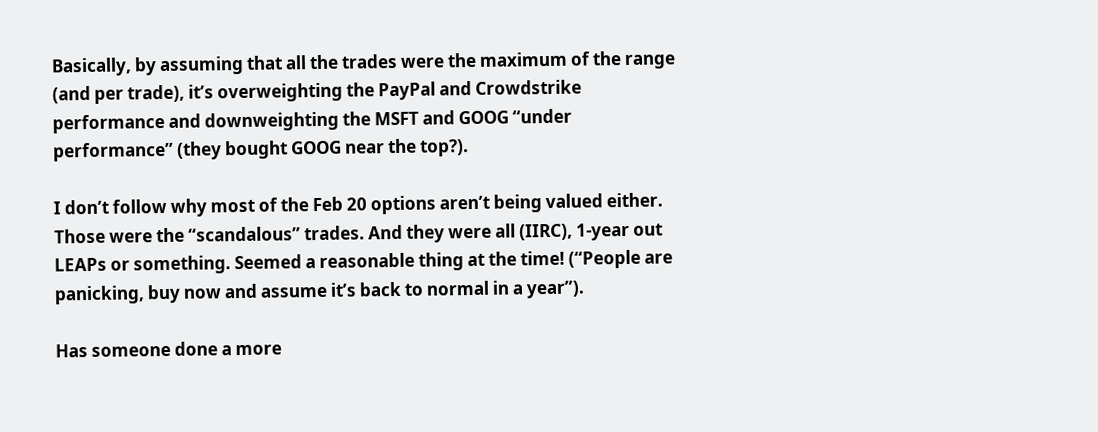Basically, by assuming that all the trades were the maximum of the range (and per trade), it’s overweighting the PayPal and Crowdstrike performance and downweighting the MSFT and GOOG “under performance” (they bought GOOG near the top?).

I don’t follow why most of the Feb 20 options aren’t being valued either. Those were the “scandalous” trades. And they were all (IIRC), 1-year out LEAPs or something. Seemed a reasonable thing at the time! (“People are panicking, buy now and assume it’s back to normal in a year”).

Has someone done a more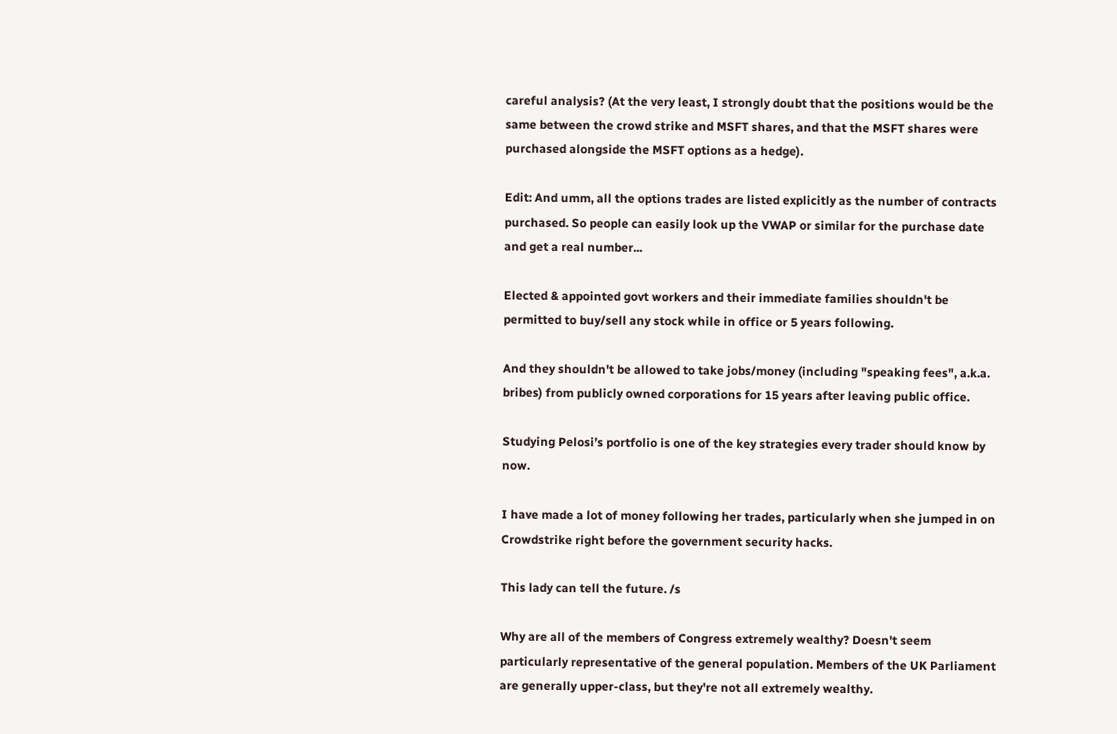careful analysis? (At the very least, I strongly doubt that the positions would be the same between the crowd strike and MSFT shares, and that the MSFT shares were purchased alongside the MSFT options as a hedge).

Edit: And umm, all the options trades are listed explicitly as the number of contracts purchased. So people can easily look up the VWAP or similar for the purchase date and get a real number...

Elected & appointed govt workers and their immediate families shouldn't be permitted to buy/sell any stock while in office or 5 years following.

And they shouldn't be allowed to take jobs/money (including "speaking fees", a.k.a. bribes) from publicly owned corporations for 15 years after leaving public office.

Studying Pelosi’s portfolio is one of the key strategies every trader should know by now.

I have made a lot of money following her trades, particularly when she jumped in on Crowdstrike right before the government security hacks.

This lady can tell the future. /s

Why are all of the members of Congress extremely wealthy? Doesn't seem particularly representative of the general population. Members of the UK Parliament are generally upper-class, but they're not all extremely wealthy.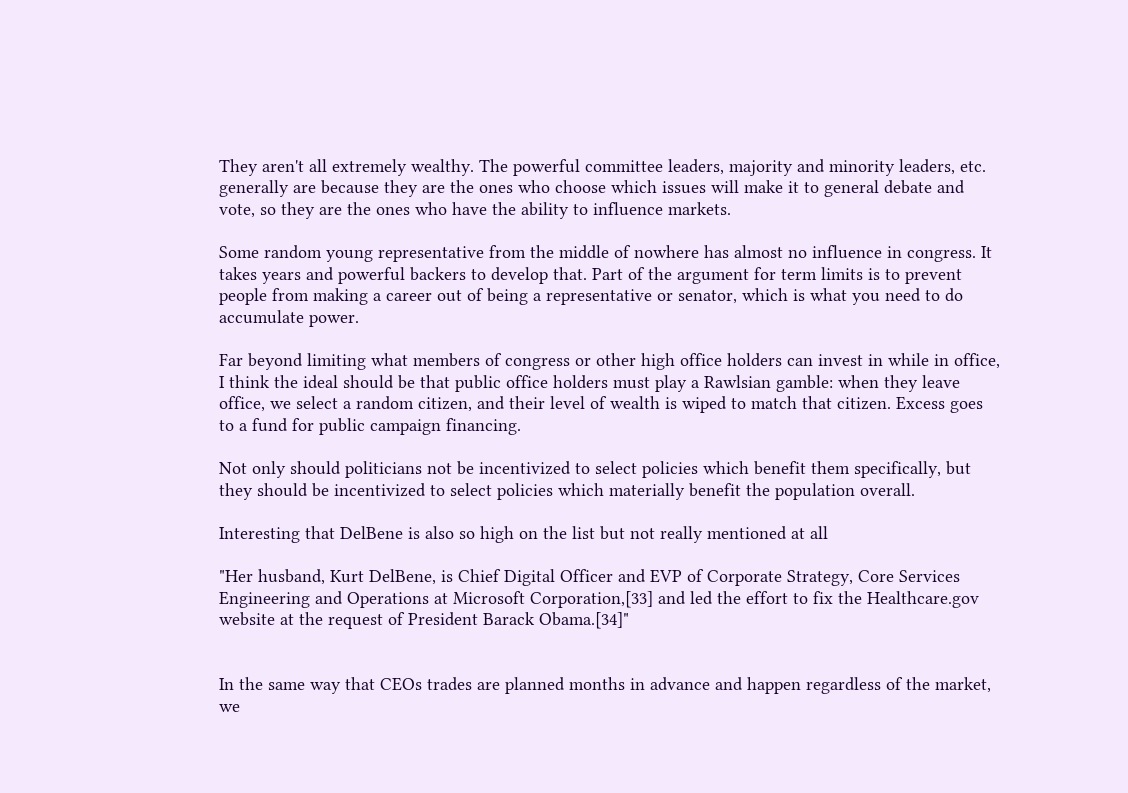They aren't all extremely wealthy. The powerful committee leaders, majority and minority leaders, etc. generally are because they are the ones who choose which issues will make it to general debate and vote, so they are the ones who have the ability to influence markets.

Some random young representative from the middle of nowhere has almost no influence in congress. It takes years and powerful backers to develop that. Part of the argument for term limits is to prevent people from making a career out of being a representative or senator, which is what you need to do accumulate power.

Far beyond limiting what members of congress or other high office holders can invest in while in office, I think the ideal should be that public office holders must play a Rawlsian gamble: when they leave office, we select a random citizen, and their level of wealth is wiped to match that citizen. Excess goes to a fund for public campaign financing.

Not only should politicians not be incentivized to select policies which benefit them specifically, but they should be incentivized to select policies which materially benefit the population overall.

Interesting that DelBene is also so high on the list but not really mentioned at all

"Her husband, Kurt DelBene, is Chief Digital Officer and EVP of Corporate Strategy, Core Services Engineering and Operations at Microsoft Corporation,[33] and led the effort to fix the Healthcare.gov website at the request of President Barack Obama.[34]"


In the same way that CEOs trades are planned months in advance and happen regardless of the market, we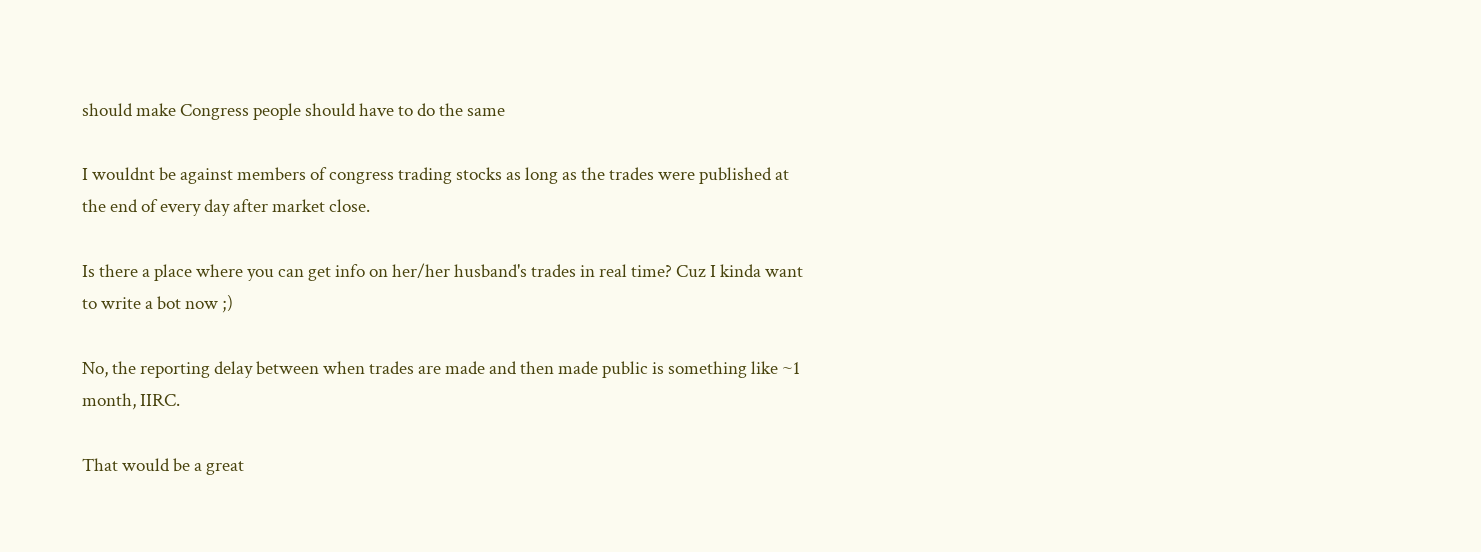should make Congress people should have to do the same

I wouldnt be against members of congress trading stocks as long as the trades were published at the end of every day after market close.

Is there a place where you can get info on her/her husband's trades in real time? Cuz I kinda want to write a bot now ;)

No, the reporting delay between when trades are made and then made public is something like ~1 month, IIRC.

That would be a great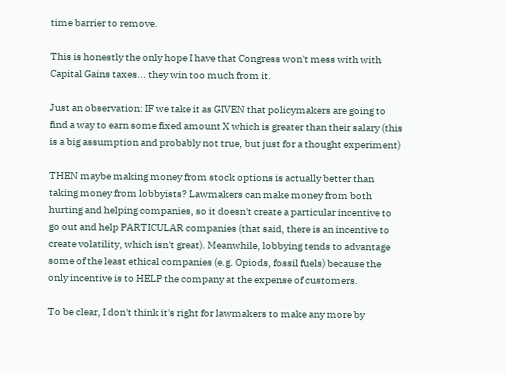time barrier to remove.

This is honestly the only hope I have that Congress won't mess with with Capital Gains taxes... they win too much from it.

Just an observation: IF we take it as GIVEN that policymakers are going to find a way to earn some fixed amount X which is greater than their salary (this is a big assumption and probably not true, but just for a thought experiment)

THEN maybe making money from stock options is actually better than taking money from lobbyists? Lawmakers can make money from both hurting and helping companies, so it doesn't create a particular incentive to go out and help PARTICULAR companies (that said, there is an incentive to create volatility, which isn't great). Meanwhile, lobbying tends to advantage some of the least ethical companies (e.g. Opiods, fossil fuels) because the only incentive is to HELP the company at the expense of customers.

To be clear, I don't think it's right for lawmakers to make any more by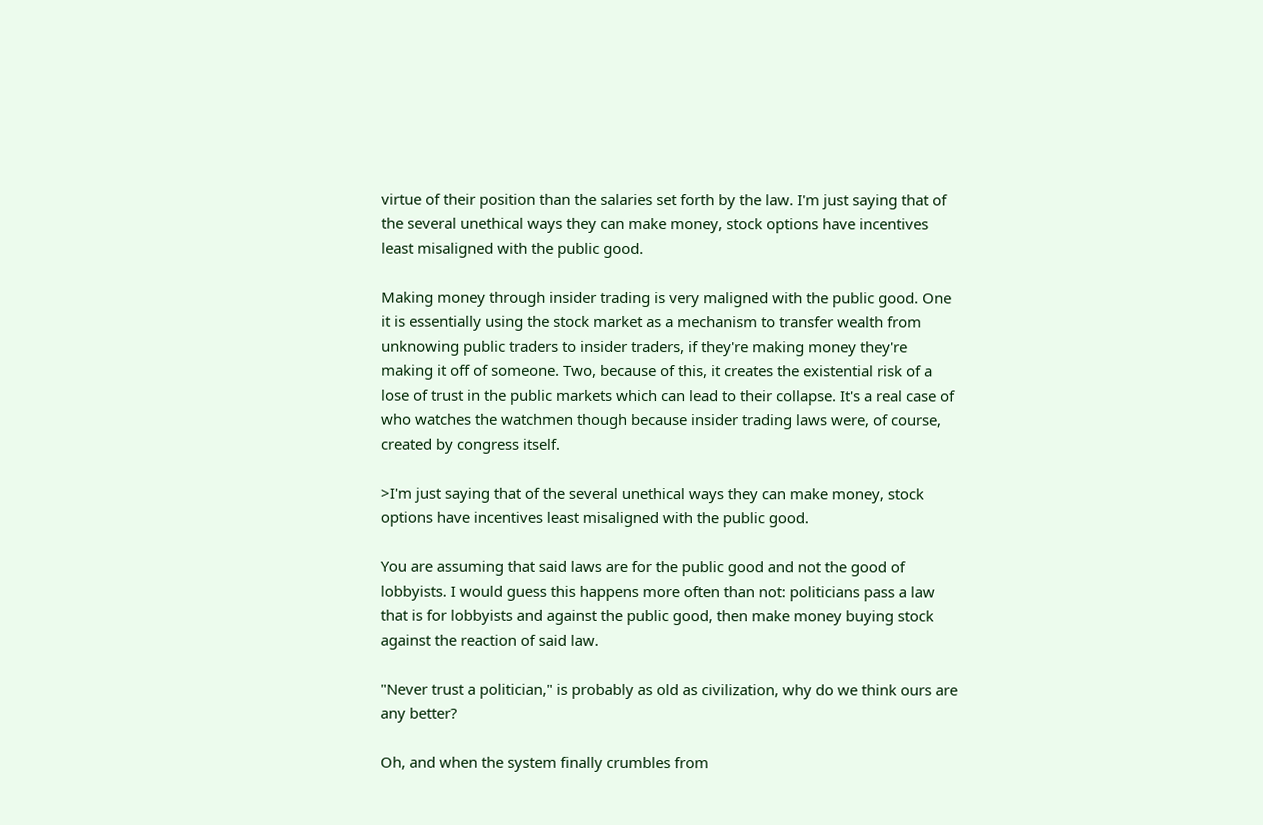virtue of their position than the salaries set forth by the law. I'm just saying that of the several unethical ways they can make money, stock options have incentives least misaligned with the public good.

Making money through insider trading is very maligned with the public good. One it is essentially using the stock market as a mechanism to transfer wealth from unknowing public traders to insider traders, if they're making money they're making it off of someone. Two, because of this, it creates the existential risk of a lose of trust in the public markets which can lead to their collapse. It's a real case of who watches the watchmen though because insider trading laws were, of course, created by congress itself.

>I'm just saying that of the several unethical ways they can make money, stock options have incentives least misaligned with the public good.

You are assuming that said laws are for the public good and not the good of lobbyists. I would guess this happens more often than not: politicians pass a law that is for lobbyists and against the public good, then make money buying stock against the reaction of said law.

"Never trust a politician," is probably as old as civilization, why do we think ours are any better?

Oh, and when the system finally crumbles from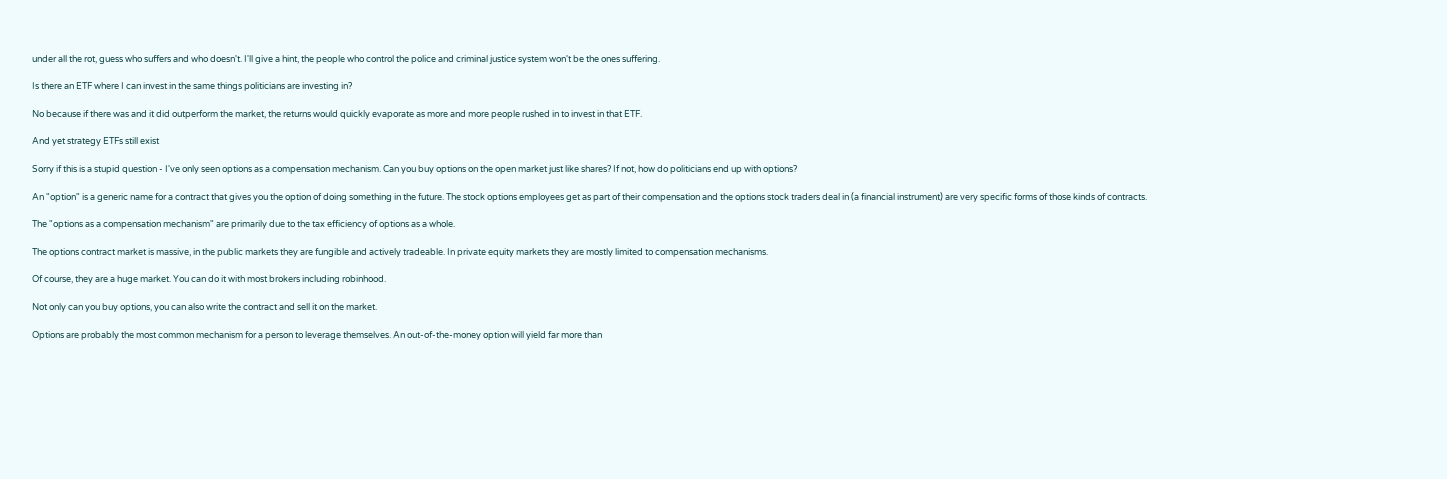under all the rot, guess who suffers and who doesn't. I'll give a hint, the people who control the police and criminal justice system won't be the ones suffering.

Is there an ETF where I can invest in the same things politicians are investing in?

No because if there was and it did outperform the market, the returns would quickly evaporate as more and more people rushed in to invest in that ETF.

And yet strategy ETFs still exist

Sorry if this is a stupid question - I've only seen options as a compensation mechanism. Can you buy options on the open market just like shares? If not, how do politicians end up with options?

An "option" is a generic name for a contract that gives you the option of doing something in the future. The stock options employees get as part of their compensation and the options stock traders deal in (a financial instrument) are very specific forms of those kinds of contracts.

The "options as a compensation mechanism" are primarily due to the tax efficiency of options as a whole.

The options contract market is massive, in the public markets they are fungible and actively tradeable. In private equity markets they are mostly limited to compensation mechanisms.

Of course, they are a huge market. You can do it with most brokers including robinhood.

Not only can you buy options, you can also write the contract and sell it on the market.

Options are probably the most common mechanism for a person to leverage themselves. An out-of-the-money option will yield far more than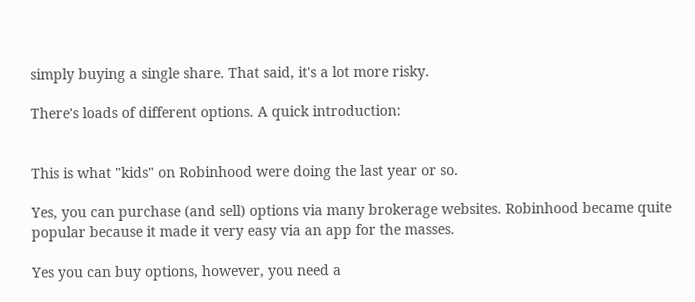simply buying a single share. That said, it's a lot more risky.

There's loads of different options. A quick introduction:


This is what "kids" on Robinhood were doing the last year or so.

Yes, you can purchase (and sell) options via many brokerage websites. Robinhood became quite popular because it made it very easy via an app for the masses.

Yes you can buy options, however, you need a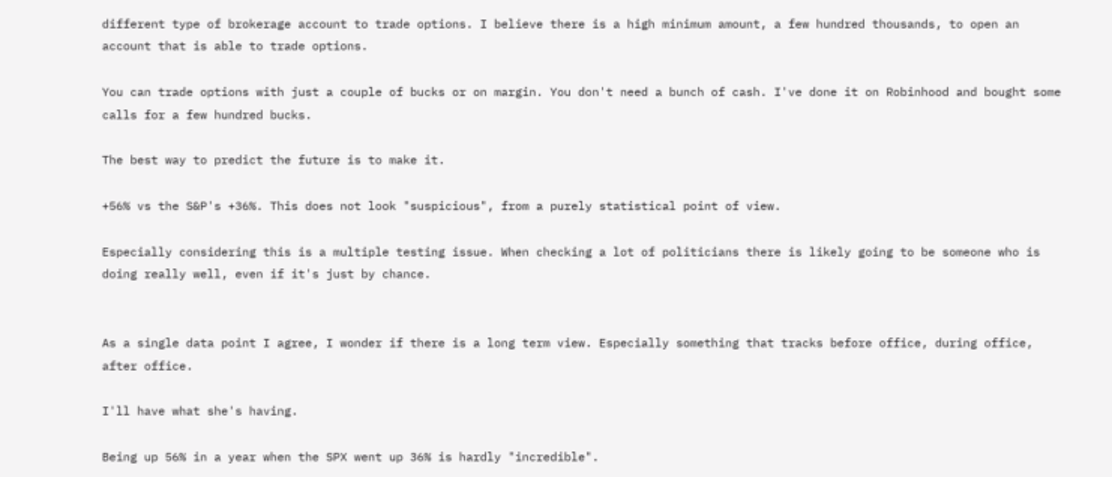different type of brokerage account to trade options. I believe there is a high minimum amount, a few hundred thousands, to open an account that is able to trade options.

You can trade options with just a couple of bucks or on margin. You don't need a bunch of cash. I've done it on Robinhood and bought some calls for a few hundred bucks.

The best way to predict the future is to make it.

+56% vs the S&P's +36%. This does not look "suspicious", from a purely statistical point of view.

Especially considering this is a multiple testing issue. When checking a lot of politicians there is likely going to be someone who is doing really well, even if it's just by chance.


As a single data point I agree, I wonder if there is a long term view. Especially something that tracks before office, during office, after office.

I'll have what she's having.

Being up 56% in a year when the SPX went up 36% is hardly "incredible".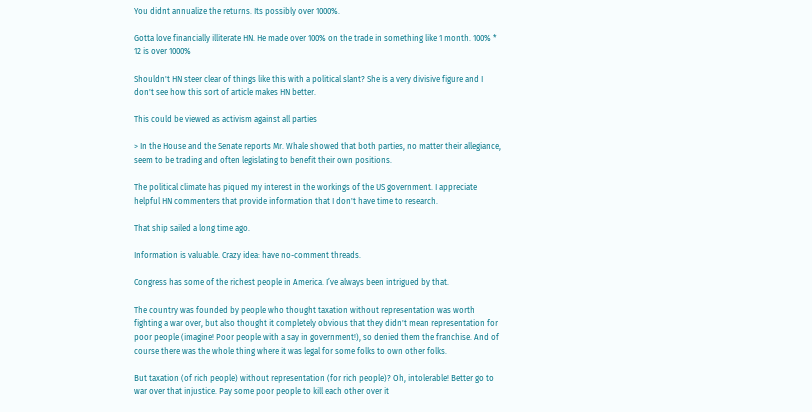You didnt annualize the returns. Its possibly over 1000%.

Gotta love financially illiterate HN. He made over 100% on the trade in something like 1 month. 100% * 12 is over 1000%

Shouldn't HN steer clear of things like this with a political slant? She is a very divisive figure and I don't see how this sort of article makes HN better.

This could be viewed as activism against all parties

> In the House and the Senate reports Mr. Whale showed that both parties, no matter their allegiance, seem to be trading and often legislating to benefit their own positions.

The political climate has piqued my interest in the workings of the US government. I appreciate helpful HN commenters that provide information that I don't have time to research.

That ship sailed a long time ago.

Information is valuable. Crazy idea: have no-comment threads.

Congress has some of the richest people in America. I’ve always been intrigued by that.

The country was founded by people who thought taxation without representation was worth fighting a war over, but also thought it completely obvious that they didn't mean representation for poor people (imagine! Poor people with a say in government!), so denied them the franchise. And of course there was the whole thing where it was legal for some folks to own other folks.

But taxation (of rich people) without representation (for rich people)? Oh, intolerable! Better go to war over that injustice. Pay some poor people to kill each other over it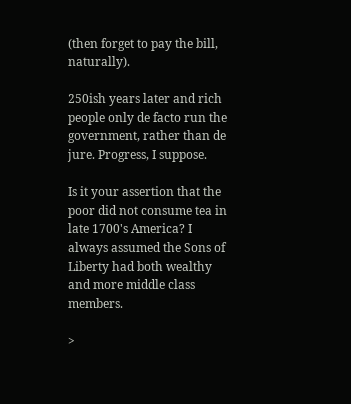(then forget to pay the bill, naturally).

250ish years later and rich people only de facto run the government, rather than de jure. Progress, I suppose.

Is it your assertion that the poor did not consume tea in late 1700's America? I always assumed the Sons of Liberty had both wealthy and more middle class members.

>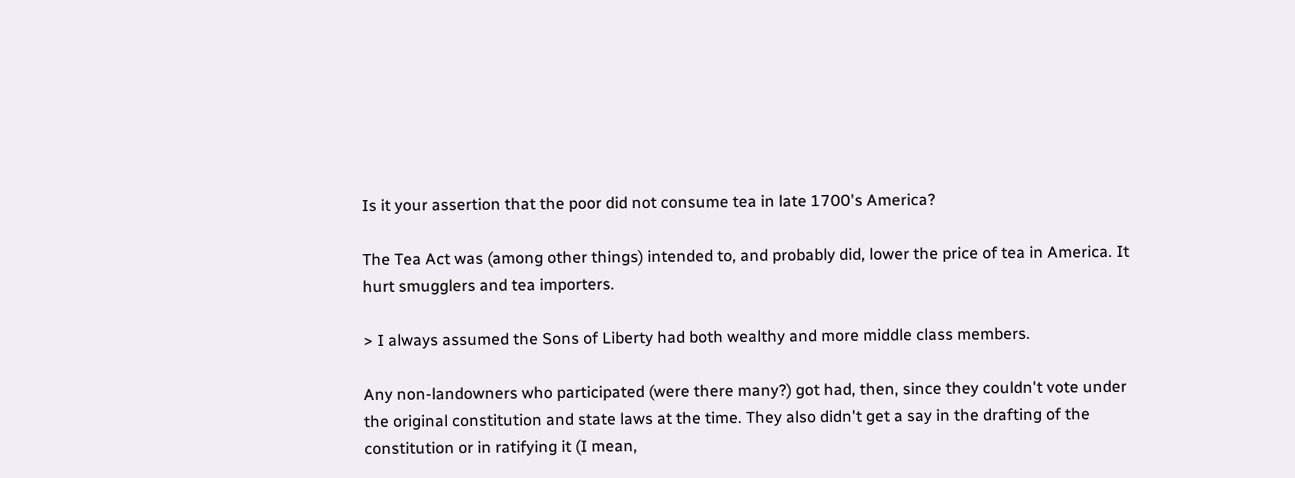Is it your assertion that the poor did not consume tea in late 1700's America?

The Tea Act was (among other things) intended to, and probably did, lower the price of tea in America. It hurt smugglers and tea importers.

> I always assumed the Sons of Liberty had both wealthy and more middle class members.

Any non-landowners who participated (were there many?) got had, then, since they couldn't vote under the original constitution and state laws at the time. They also didn't get a say in the drafting of the constitution or in ratifying it (I mean,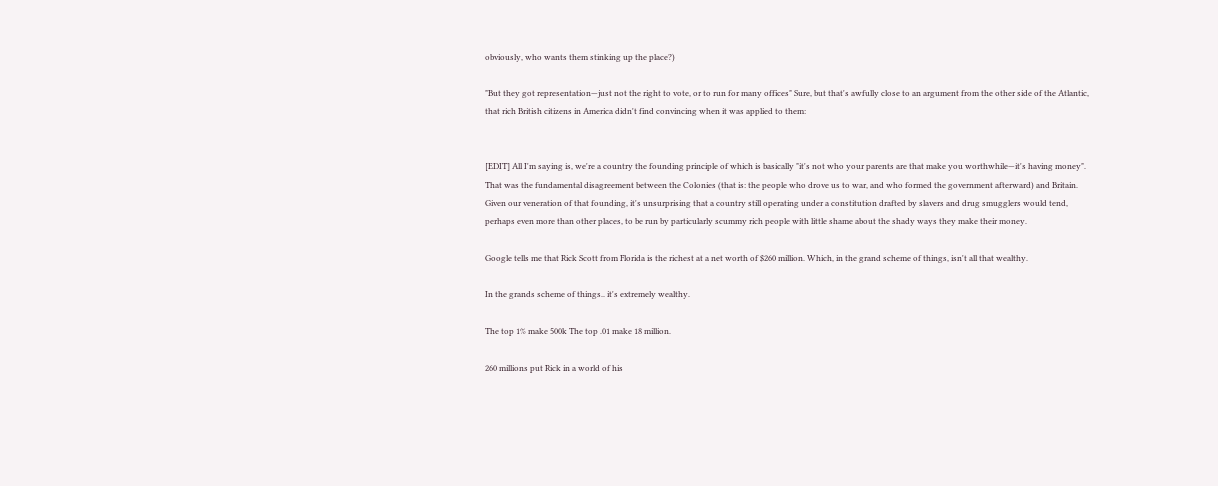obviously, who wants them stinking up the place?)

"But they got representation—just not the right to vote, or to run for many offices" Sure, but that's awfully close to an argument from the other side of the Atlantic, that rich British citizens in America didn't find convincing when it was applied to them:


[EDIT] All I'm saying is, we're a country the founding principle of which is basically "it's not who your parents are that make you worthwhile—it's having money". That was the fundamental disagreement between the Colonies (that is: the people who drove us to war, and who formed the government afterward) and Britain. Given our veneration of that founding, it's unsurprising that a country still operating under a constitution drafted by slavers and drug smugglers would tend, perhaps even more than other places, to be run by particularly scummy rich people with little shame about the shady ways they make their money.

Google tells me that Rick Scott from Florida is the richest at a net worth of $260 million. Which, in the grand scheme of things, isn't all that wealthy.

In the grands scheme of things.. it's extremely wealthy.

The top 1% make 500k The top .01 make 18 million.

260 millions put Rick in a world of his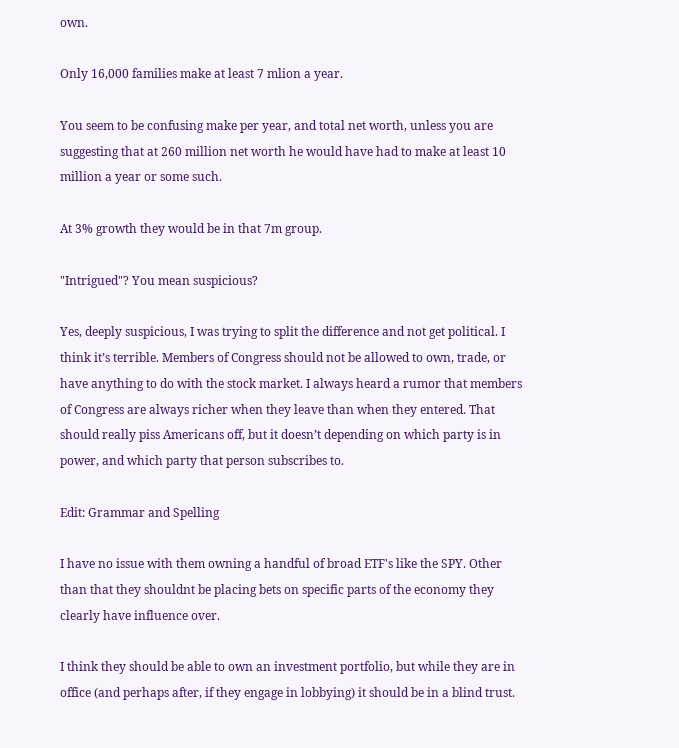own.

Only 16,000 families make at least 7 mlion a year.

You seem to be confusing make per year, and total net worth, unless you are suggesting that at 260 million net worth he would have had to make at least 10 million a year or some such.

At 3% growth they would be in that 7m group.

"Intrigued"? You mean suspicious?

Yes, deeply suspicious, I was trying to split the difference and not get political. I think it’s terrible. Members of Congress should not be allowed to own, trade, or have anything to do with the stock market. I always heard a rumor that members of Congress are always richer when they leave than when they entered. That should really piss Americans off, but it doesn’t depending on which party is in power, and which party that person subscribes to.

Edit: Grammar and Spelling

I have no issue with them owning a handful of broad ETF's like the SPY. Other than that they shouldnt be placing bets on specific parts of the economy they clearly have influence over.

I think they should be able to own an investment portfolio, but while they are in office (and perhaps after, if they engage in lobbying) it should be in a blind trust.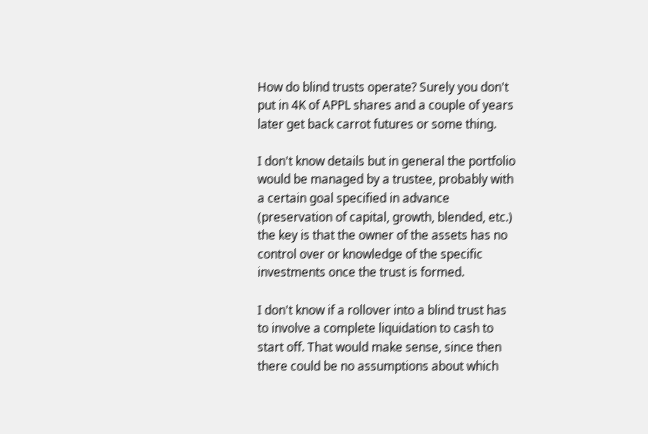How do blind trusts operate? Surely you don't put in 4K of APPL shares and a couple of years later get back carrot futures or some thing.

I don't know details but in general the portfolio would be managed by a trustee, probably with a certain goal specified in advance (preservation of capital, growth, blended, etc.) the key is that the owner of the assets has no control over or knowledge of the specific investments once the trust is formed.

I don't know if a rollover into a blind trust has to involve a complete liquidation to cash to start off. That would make sense, since then there could be no assumptions about which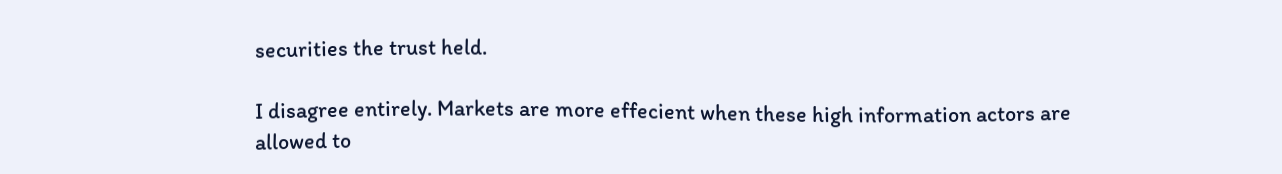securities the trust held.

I disagree entirely. Markets are more effecient when these high information actors are allowed to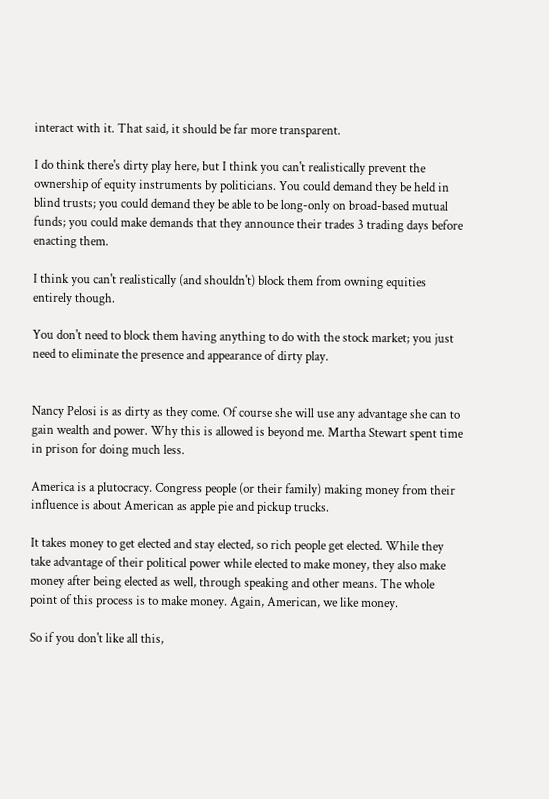interact with it. That said, it should be far more transparent.

I do think there's dirty play here, but I think you can't realistically prevent the ownership of equity instruments by politicians. You could demand they be held in blind trusts; you could demand they be able to be long-only on broad-based mutual funds; you could make demands that they announce their trades 3 trading days before enacting them.

I think you can't realistically (and shouldn't) block them from owning equities entirely though.

You don't need to block them having anything to do with the stock market; you just need to eliminate the presence and appearance of dirty play.


Nancy Pelosi is as dirty as they come. Of course she will use any advantage she can to gain wealth and power. Why this is allowed is beyond me. Martha Stewart spent time in prison for doing much less.

America is a plutocracy. Congress people (or their family) making money from their influence is about American as apple pie and pickup trucks.

It takes money to get elected and stay elected, so rich people get elected. While they take advantage of their political power while elected to make money, they also make money after being elected as well, through speaking and other means. The whole point of this process is to make money. Again, American, we like money.

So if you don't like all this,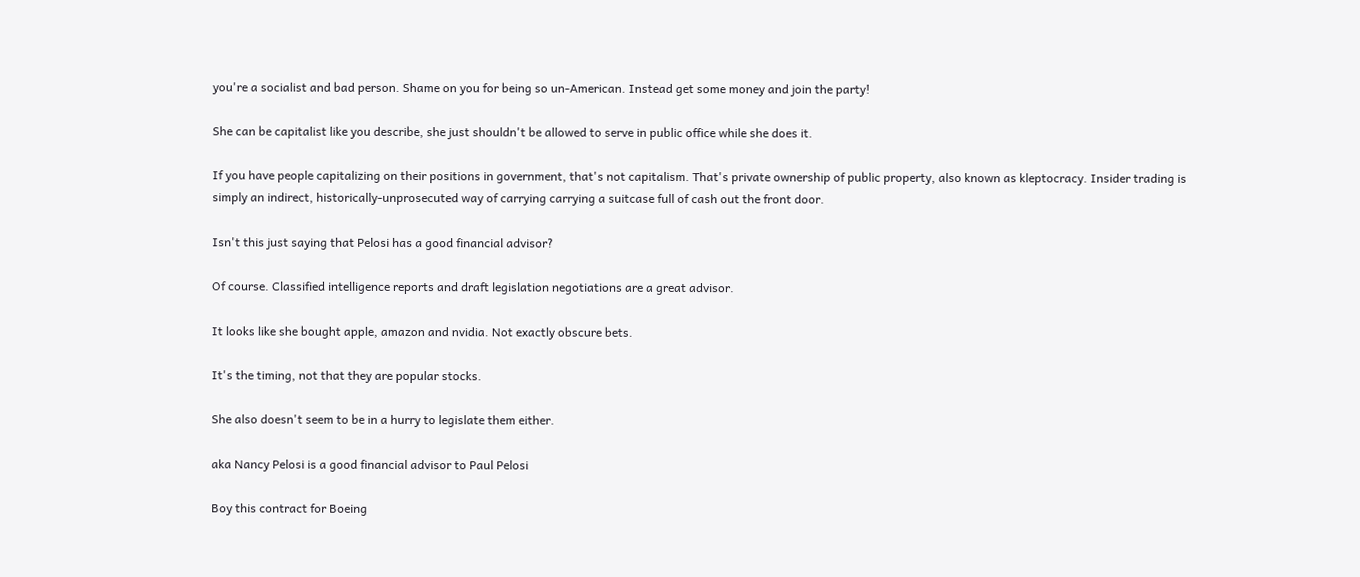you're a socialist and bad person. Shame on you for being so un-American. Instead get some money and join the party!

She can be capitalist like you describe, she just shouldn't be allowed to serve in public office while she does it.

If you have people capitalizing on their positions in government, that's not capitalism. That's private ownership of public property, also known as kleptocracy. Insider trading is simply an indirect, historically-unprosecuted way of carrying carrying a suitcase full of cash out the front door.

Isn't this just saying that Pelosi has a good financial advisor?

Of course. Classified intelligence reports and draft legislation negotiations are a great advisor.

It looks like she bought apple, amazon and nvidia. Not exactly obscure bets.

It's the timing, not that they are popular stocks.

She also doesn't seem to be in a hurry to legislate them either.

aka Nancy Pelosi is a good financial advisor to Paul Pelosi

Boy this contract for Boeing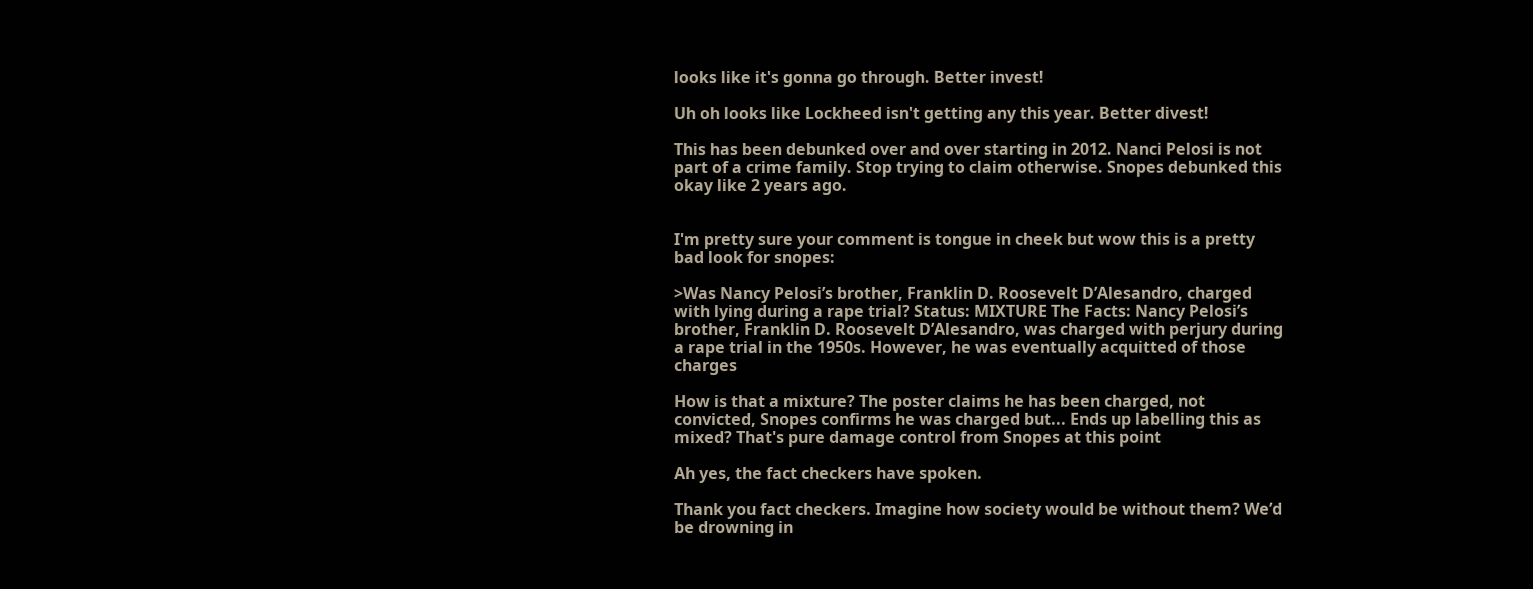looks like it's gonna go through. Better invest!

Uh oh looks like Lockheed isn't getting any this year. Better divest!

This has been debunked over and over starting in 2012. Nanci Pelosi is not part of a crime family. Stop trying to claim otherwise. Snopes debunked this okay like 2 years ago.


I'm pretty sure your comment is tongue in cheek but wow this is a pretty bad look for snopes:

>Was Nancy Pelosi’s brother, Franklin D. Roosevelt D’Alesandro, charged with lying during a rape trial? Status: MIXTURE The Facts: Nancy Pelosi’s brother, Franklin D. Roosevelt D’Alesandro, was charged with perjury during a rape trial in the 1950s. However, he was eventually acquitted of those charges

How is that a mixture? The poster claims he has been charged, not convicted, Snopes confirms he was charged but... Ends up labelling this as mixed? That's pure damage control from Snopes at this point

Ah yes, the fact checkers have spoken.

Thank you fact checkers. Imagine how society would be without them? We’d be drowning in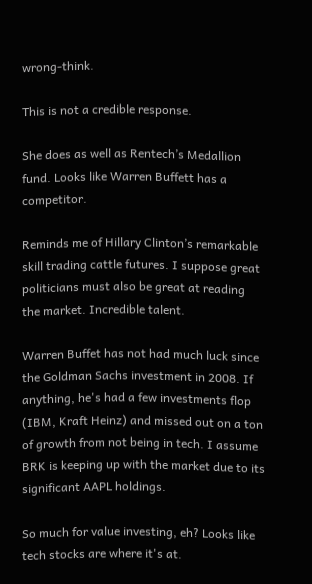wrong-think.

This is not a credible response.

She does as well as Rentech’s Medallion fund. Looks like Warren Buffett has a competitor.

Reminds me of Hillary Clinton’s remarkable skill trading cattle futures. I suppose great politicians must also be great at reading the market. Incredible talent.

Warren Buffet has not had much luck since the Goldman Sachs investment in 2008. If anything, he's had a few investments flop (IBM, Kraft Heinz) and missed out on a ton of growth from not being in tech. I assume BRK is keeping up with the market due to its significant AAPL holdings.

So much for value investing, eh? Looks like tech stocks are where it's at.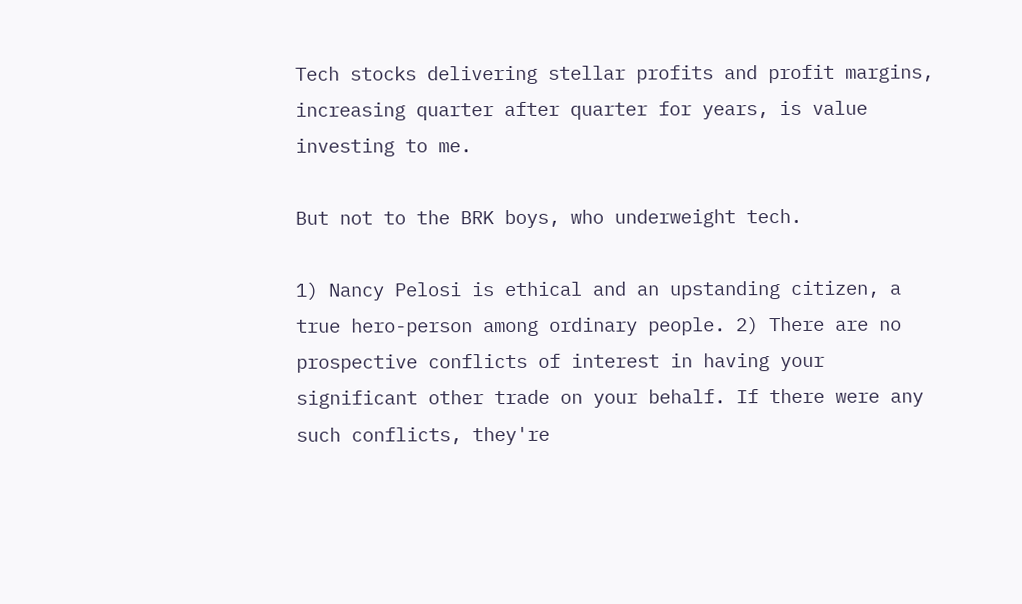Tech stocks delivering stellar profits and profit margins, increasing quarter after quarter for years, is value investing to me.

But not to the BRK boys, who underweight tech.

1) Nancy Pelosi is ethical and an upstanding citizen, a true hero-person among ordinary people. 2) There are no prospective conflicts of interest in having your significant other trade on your behalf. If there were any such conflicts, they're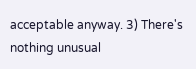acceptable anyway. 3) There's nothing unusual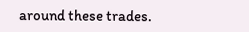around these trades.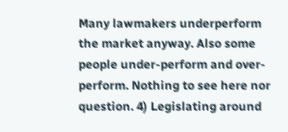Many lawmakers underperform the market anyway. Also some people under-perform and over-perform. Nothing to see here nor question. 4) Legislating around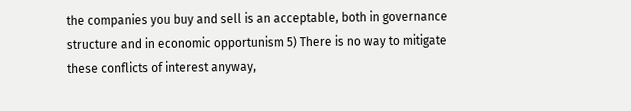the companies you buy and sell is an acceptable, both in governance structure and in economic opportunism 5) There is no way to mitigate these conflicts of interest anyway,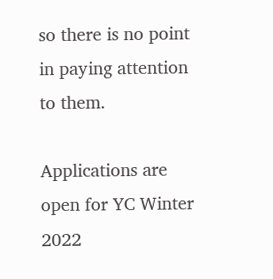so there is no point in paying attention to them.

Applications are open for YC Winter 2022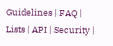Guidelines | FAQ | Lists | API | Security |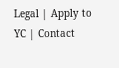Legal | Apply to YC | Contact